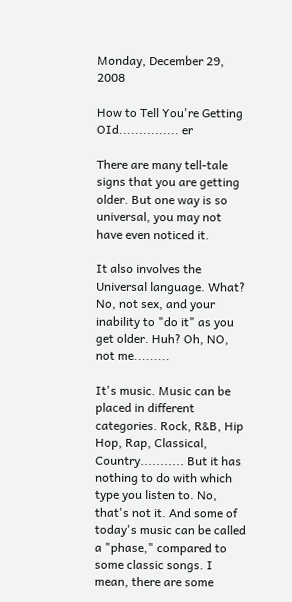Monday, December 29, 2008

How to Tell You're Getting OId............... er

There are many tell-tale signs that you are getting older. But one way is so universal, you may not have even noticed it.

It also involves the Universal language. What? No, not sex, and your inability to "do it" as you get older. Huh? Oh, NO, not me.........

It's music. Music can be placed in different categories. Rock, R&B, Hip Hop, Rap, Classical, Country........... But it has nothing to do with which type you listen to. No, that's not it. And some of today's music can be called a "phase," compared to some classic songs. I mean, there are some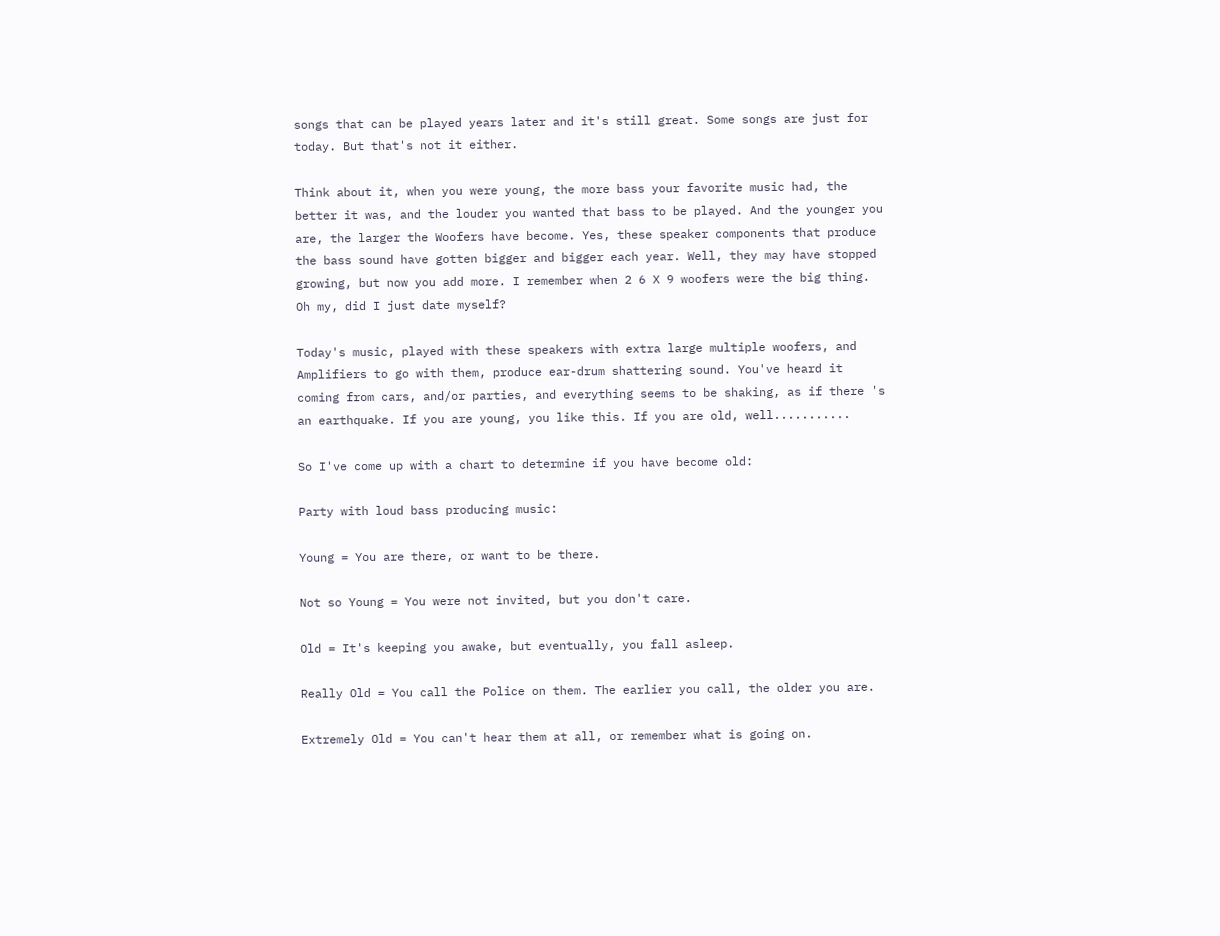songs that can be played years later and it's still great. Some songs are just for today. But that's not it either.

Think about it, when you were young, the more bass your favorite music had, the better it was, and the louder you wanted that bass to be played. And the younger you are, the larger the Woofers have become. Yes, these speaker components that produce the bass sound have gotten bigger and bigger each year. Well, they may have stopped growing, but now you add more. I remember when 2 6 X 9 woofers were the big thing. Oh my, did I just date myself?

Today's music, played with these speakers with extra large multiple woofers, and Amplifiers to go with them, produce ear-drum shattering sound. You've heard it coming from cars, and/or parties, and everything seems to be shaking, as if there 's an earthquake. If you are young, you like this. If you are old, well...........

So I've come up with a chart to determine if you have become old:

Party with loud bass producing music:

Young = You are there, or want to be there.

Not so Young = You were not invited, but you don't care.

Old = It's keeping you awake, but eventually, you fall asleep.

Really Old = You call the Police on them. The earlier you call, the older you are.

Extremely Old = You can't hear them at all, or remember what is going on.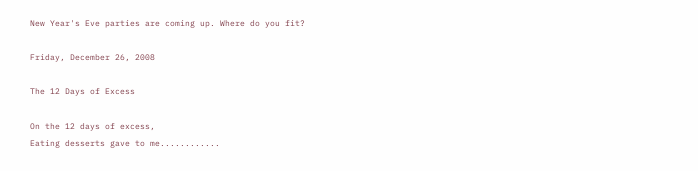New Year's Eve parties are coming up. Where do you fit?

Friday, December 26, 2008

The 12 Days of Excess

On the 12 days of excess,
Eating desserts gave to me............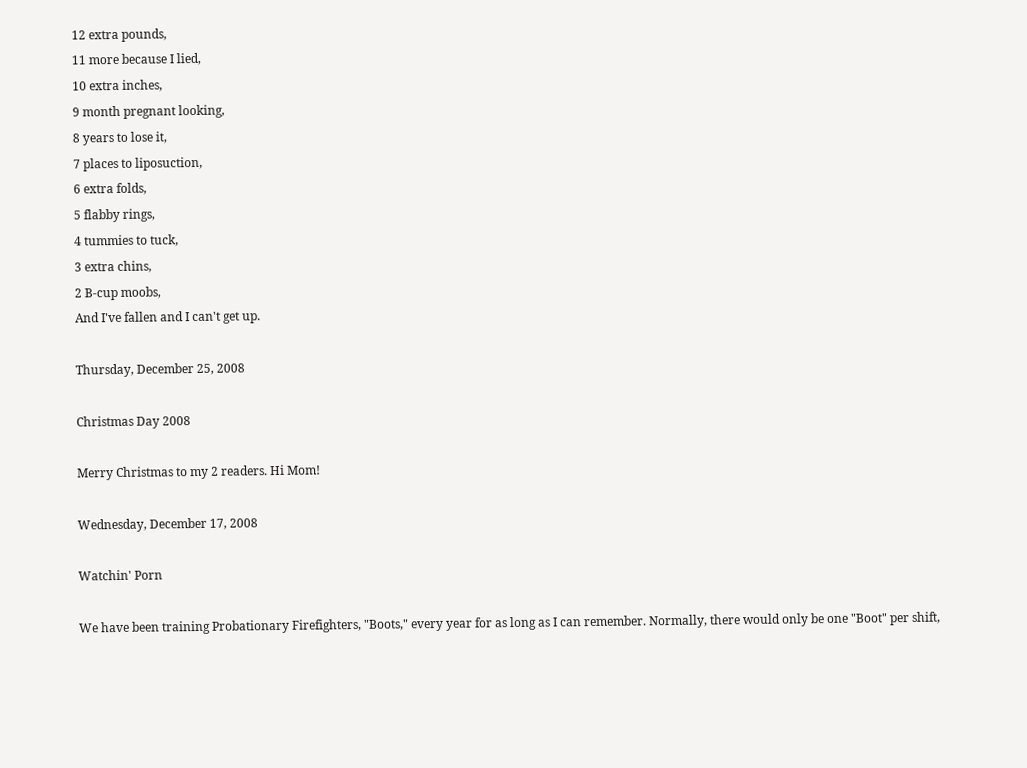12 extra pounds,
11 more because I lied,
10 extra inches,
9 month pregnant looking,
8 years to lose it,
7 places to liposuction,
6 extra folds,
5 flabby rings,
4 tummies to tuck,
3 extra chins,
2 B-cup moobs,
And I've fallen and I can't get up.

Thursday, December 25, 2008

Christmas Day 2008

Merry Christmas to my 2 readers. Hi Mom!

Wednesday, December 17, 2008

Watchin' Porn

We have been training Probationary Firefighters, "Boots," every year for as long as I can remember. Normally, there would only be one "Boot" per shift,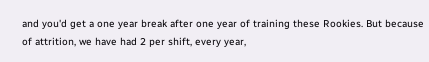and you'd get a one year break after one year of training these Rookies. But because of attrition, we have had 2 per shift, every year,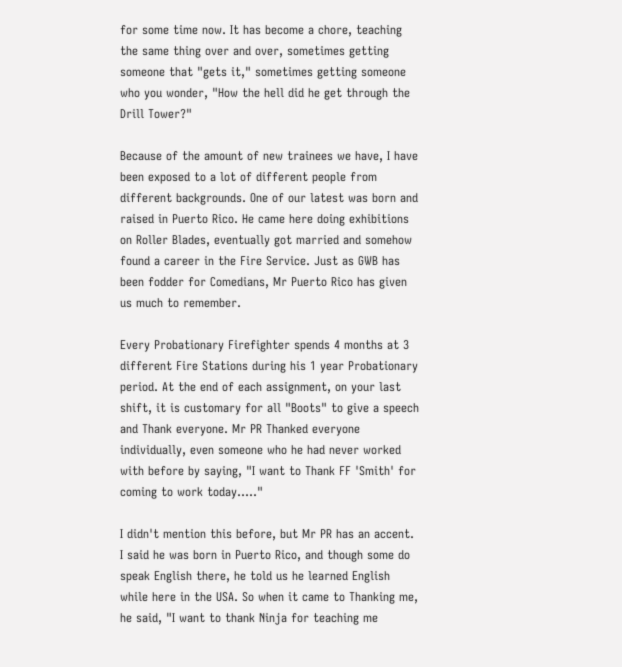for some time now. It has become a chore, teaching the same thing over and over, sometimes getting someone that "gets it," sometimes getting someone who you wonder, "How the hell did he get through the Drill Tower?"

Because of the amount of new trainees we have, I have been exposed to a lot of different people from different backgrounds. One of our latest was born and raised in Puerto Rico. He came here doing exhibitions on Roller Blades, eventually got married and somehow found a career in the Fire Service. Just as GWB has been fodder for Comedians, Mr Puerto Rico has given us much to remember.

Every Probationary Firefighter spends 4 months at 3 different Fire Stations during his 1 year Probationary period. At the end of each assignment, on your last shift, it is customary for all "Boots" to give a speech and Thank everyone. Mr PR Thanked everyone individually, even someone who he had never worked with before by saying, "I want to Thank FF 'Smith' for coming to work today....."

I didn't mention this before, but Mr PR has an accent. I said he was born in Puerto Rico, and though some do speak English there, he told us he learned English while here in the USA. So when it came to Thanking me, he said, "I want to thank Ninja for teaching me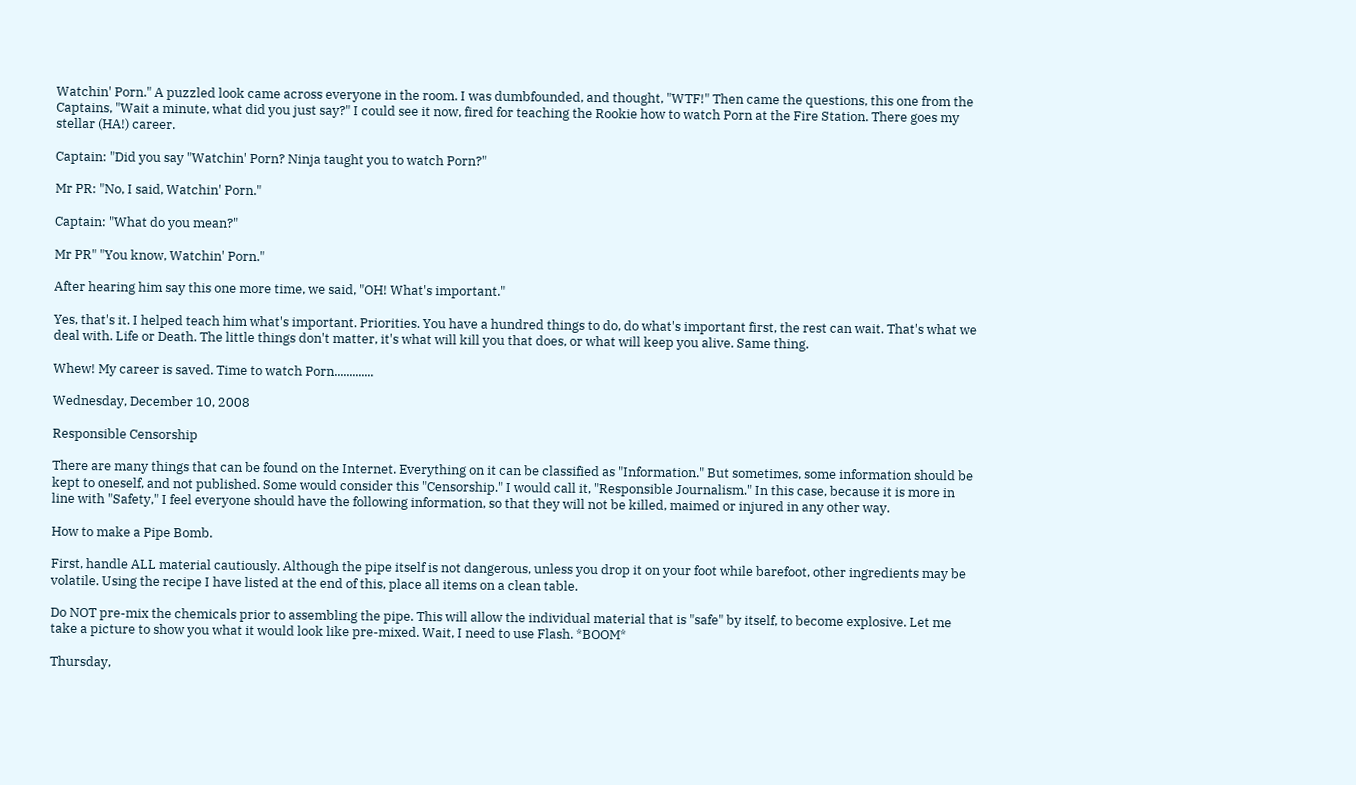Watchin' Porn." A puzzled look came across everyone in the room. I was dumbfounded, and thought, "WTF!" Then came the questions, this one from the Captains, "Wait a minute, what did you just say?" I could see it now, fired for teaching the Rookie how to watch Porn at the Fire Station. There goes my stellar (HA!) career.

Captain: "Did you say "Watchin' Porn? Ninja taught you to watch Porn?"

Mr PR: "No, I said, Watchin' Porn."

Captain: "What do you mean?"

Mr PR" "You know, Watchin' Porn."

After hearing him say this one more time, we said, "OH! What's important."

Yes, that's it. I helped teach him what's important. Priorities. You have a hundred things to do, do what's important first, the rest can wait. That's what we deal with. Life or Death. The little things don't matter, it's what will kill you that does, or what will keep you alive. Same thing.

Whew! My career is saved. Time to watch Porn.............

Wednesday, December 10, 2008

Responsible Censorship

There are many things that can be found on the Internet. Everything on it can be classified as "Information." But sometimes, some information should be kept to oneself, and not published. Some would consider this "Censorship." I would call it, "Responsible Journalism." In this case, because it is more in line with "Safety," I feel everyone should have the following information, so that they will not be killed, maimed or injured in any other way.

How to make a Pipe Bomb.

First, handle ALL material cautiously. Although the pipe itself is not dangerous, unless you drop it on your foot while barefoot, other ingredients may be volatile. Using the recipe I have listed at the end of this, place all items on a clean table.

Do NOT pre-mix the chemicals prior to assembling the pipe. This will allow the individual material that is "safe" by itself, to become explosive. Let me take a picture to show you what it would look like pre-mixed. Wait, I need to use Flash. *BOOM*

Thursday,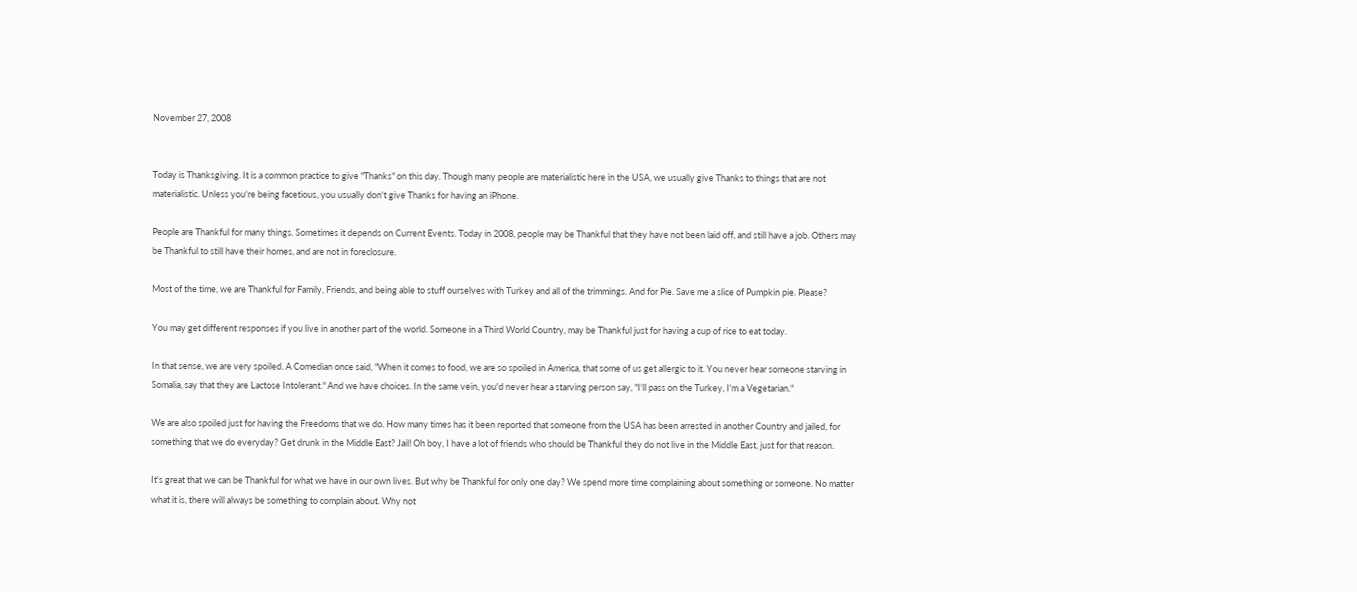November 27, 2008


Today is Thanksgiving. It is a common practice to give "Thanks" on this day. Though many people are materialistic here in the USA, we usually give Thanks to things that are not materialistic. Unless you're being facetious, you usually don't give Thanks for having an iPhone.

People are Thankful for many things. Sometimes it depends on Current Events. Today in 2008, people may be Thankful that they have not been laid off, and still have a job. Others may be Thankful to still have their homes, and are not in foreclosure.

Most of the time, we are Thankful for Family, Friends, and being able to stuff ourselves with Turkey and all of the trimmings. And for Pie. Save me a slice of Pumpkin pie. Please?

You may get different responses if you live in another part of the world. Someone in a Third World Country, may be Thankful just for having a cup of rice to eat today.

In that sense, we are very spoiled. A Comedian once said, "When it comes to food, we are so spoiled in America, that some of us get allergic to it. You never hear someone starving in Somalia, say that they are Lactose Intolerant." And we have choices. In the same vein, you'd never hear a starving person say, "I'll pass on the Turkey, I'm a Vegetarian."

We are also spoiled just for having the Freedoms that we do. How many times has it been reported that someone from the USA has been arrested in another Country and jailed, for something that we do everyday? Get drunk in the Middle East? Jail! Oh boy, I have a lot of friends who should be Thankful they do not live in the Middle East, just for that reason.

It's great that we can be Thankful for what we have in our own lives. But why be Thankful for only one day? We spend more time complaining about something or someone. No matter what it is, there will always be something to complain about. Why not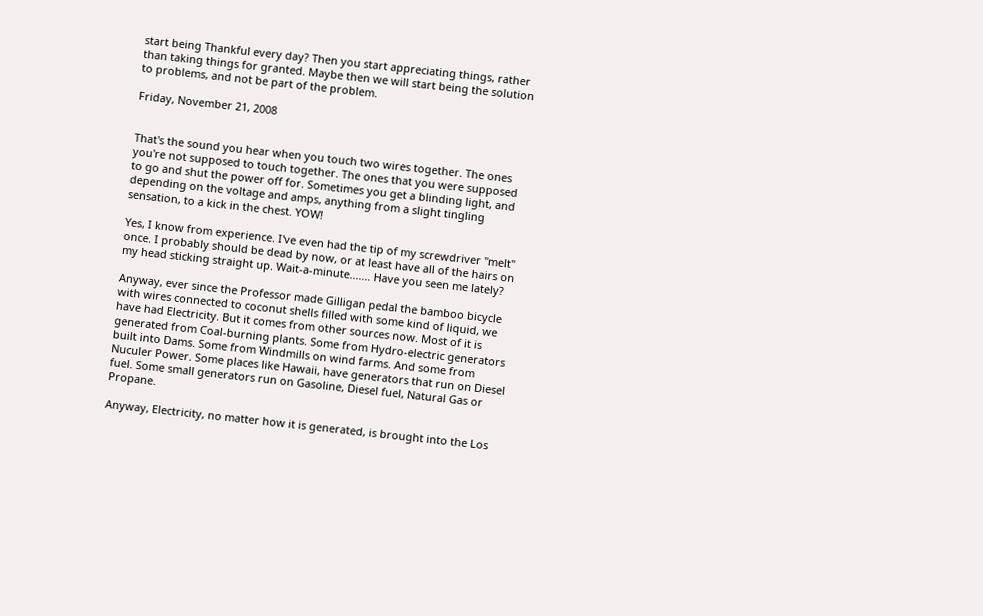start being Thankful every day? Then you start appreciating things, rather than taking things for granted. Maybe then we will start being the solution to problems, and not be part of the problem.

Friday, November 21, 2008


That's the sound you hear when you touch two wires together. The ones you're not supposed to touch together. The ones that you were supposed to go and shut the power off for. Sometimes you get a blinding light, and depending on the voltage and amps, anything from a slight tingling sensation, to a kick in the chest. YOW!

Yes, I know from experience. I've even had the tip of my screwdriver "melt" once. I probably should be dead by now, or at least have all of the hairs on my head sticking straight up. Wait-a-minute....... Have you seen me lately?

Anyway, ever since the Professor made Gilligan pedal the bamboo bicycle with wires connected to coconut shells filled with some kind of liquid, we have had Electricity. But it comes from other sources now. Most of it is generated from Coal-burning plants. Some from Hydro-electric generators built into Dams. Some from Windmills on wind farms. And some from Nuculer Power. Some places like Hawaii, have generators that run on Diesel fuel. Some small generators run on Gasoline, Diesel fuel, Natural Gas or Propane.

Anyway, Electricity, no matter how it is generated, is brought into the Los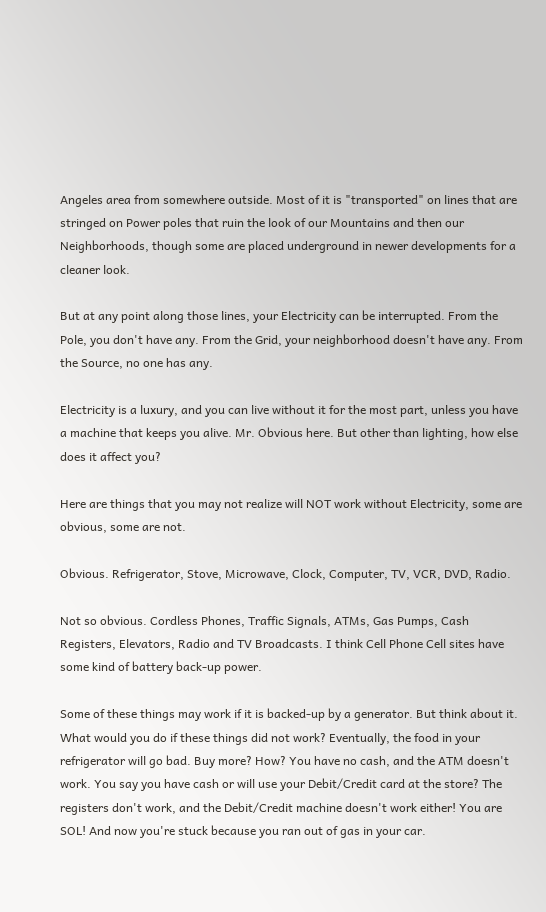Angeles area from somewhere outside. Most of it is "transported" on lines that are stringed on Power poles that ruin the look of our Mountains and then our Neighborhoods, though some are placed underground in newer developments for a cleaner look.

But at any point along those lines, your Electricity can be interrupted. From the Pole, you don't have any. From the Grid, your neighborhood doesn't have any. From the Source, no one has any.

Electricity is a luxury, and you can live without it for the most part, unless you have a machine that keeps you alive. Mr. Obvious here. But other than lighting, how else does it affect you?

Here are things that you may not realize will NOT work without Electricity, some are obvious, some are not.

Obvious. Refrigerator, Stove, Microwave, Clock, Computer, TV, VCR, DVD, Radio.

Not so obvious. Cordless Phones, Traffic Signals, ATMs, Gas Pumps, Cash Registers, Elevators, Radio and TV Broadcasts. I think Cell Phone Cell sites have some kind of battery back-up power.

Some of these things may work if it is backed-up by a generator. But think about it. What would you do if these things did not work? Eventually, the food in your refrigerator will go bad. Buy more? How? You have no cash, and the ATM doesn't work. You say you have cash or will use your Debit/Credit card at the store? The registers don't work, and the Debit/Credit machine doesn't work either! You are SOL! And now you're stuck because you ran out of gas in your car.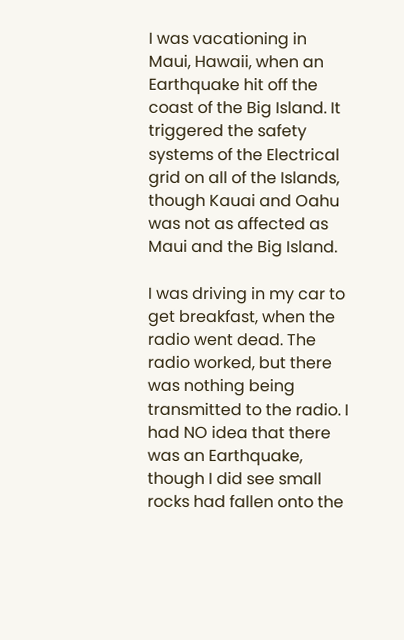I was vacationing in Maui, Hawaii, when an Earthquake hit off the coast of the Big Island. It triggered the safety systems of the Electrical grid on all of the Islands, though Kauai and Oahu was not as affected as Maui and the Big Island.

I was driving in my car to get breakfast, when the radio went dead. The radio worked, but there was nothing being transmitted to the radio. I had NO idea that there was an Earthquake, though I did see small rocks had fallen onto the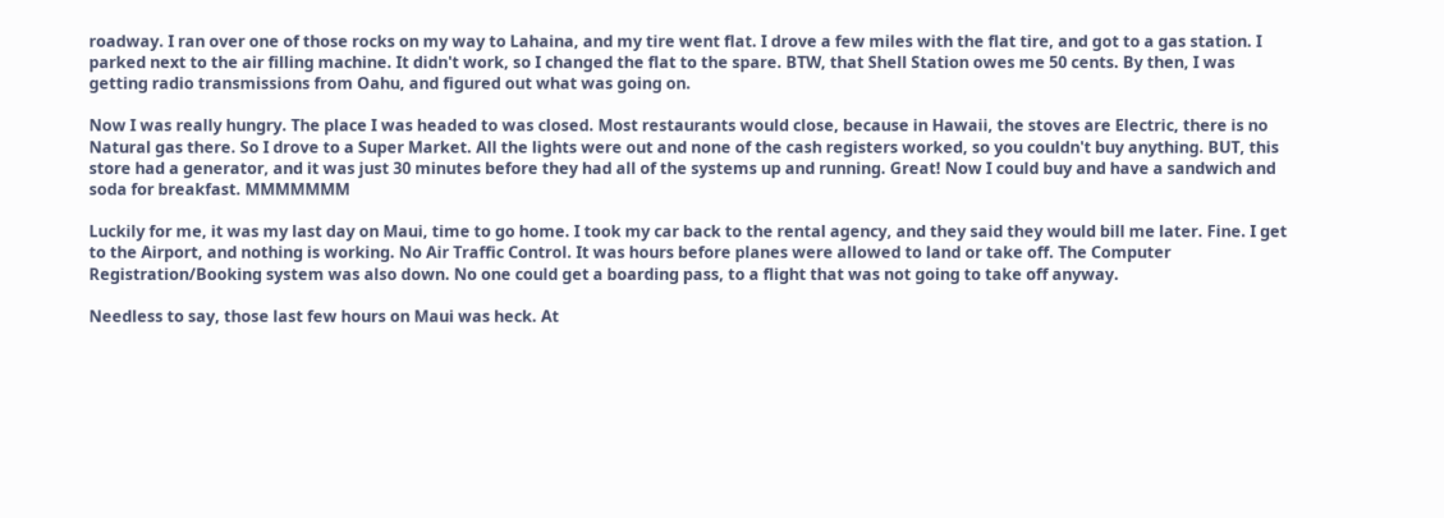roadway. I ran over one of those rocks on my way to Lahaina, and my tire went flat. I drove a few miles with the flat tire, and got to a gas station. I parked next to the air filling machine. It didn't work, so I changed the flat to the spare. BTW, that Shell Station owes me 50 cents. By then, I was getting radio transmissions from Oahu, and figured out what was going on.

Now I was really hungry. The place I was headed to was closed. Most restaurants would close, because in Hawaii, the stoves are Electric, there is no Natural gas there. So I drove to a Super Market. All the lights were out and none of the cash registers worked, so you couldn't buy anything. BUT, this store had a generator, and it was just 30 minutes before they had all of the systems up and running. Great! Now I could buy and have a sandwich and soda for breakfast. MMMMMMM

Luckily for me, it was my last day on Maui, time to go home. I took my car back to the rental agency, and they said they would bill me later. Fine. I get to the Airport, and nothing is working. No Air Traffic Control. It was hours before planes were allowed to land or take off. The Computer Registration/Booking system was also down. No one could get a boarding pass, to a flight that was not going to take off anyway.

Needless to say, those last few hours on Maui was heck. At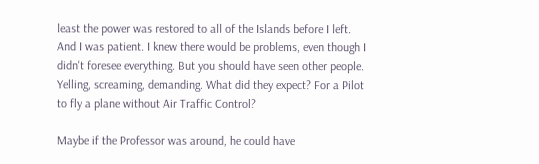least the power was restored to all of the Islands before I left. And I was patient. I knew there would be problems, even though I didn't foresee everything. But you should have seen other people. Yelling, screaming, demanding. What did they expect? For a Pilot to fly a plane without Air Traffic Control?

Maybe if the Professor was around, he could have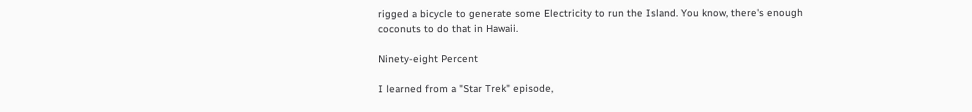rigged a bicycle to generate some Electricity to run the Island. You know, there's enough coconuts to do that in Hawaii.

Ninety-eight Percent

I learned from a "Star Trek" episode,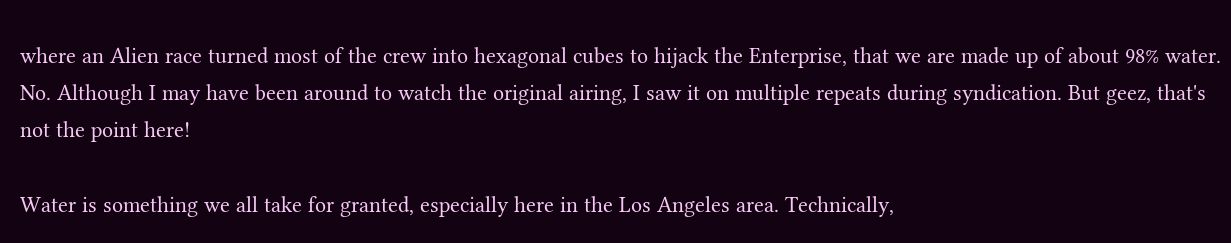where an Alien race turned most of the crew into hexagonal cubes to hijack the Enterprise, that we are made up of about 98% water. No. Although I may have been around to watch the original airing, I saw it on multiple repeats during syndication. But geez, that's not the point here!

Water is something we all take for granted, especially here in the Los Angeles area. Technically,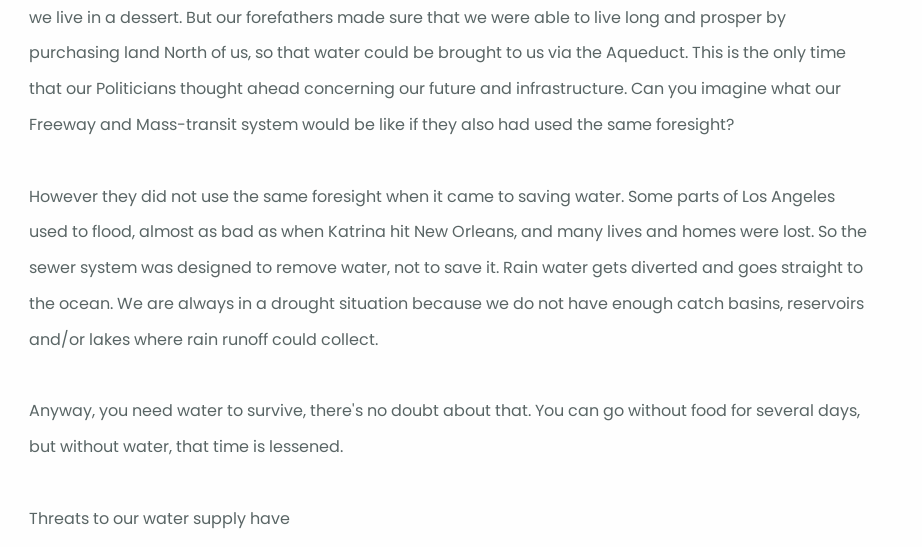we live in a dessert. But our forefathers made sure that we were able to live long and prosper by purchasing land North of us, so that water could be brought to us via the Aqueduct. This is the only time that our Politicians thought ahead concerning our future and infrastructure. Can you imagine what our Freeway and Mass-transit system would be like if they also had used the same foresight?

However they did not use the same foresight when it came to saving water. Some parts of Los Angeles used to flood, almost as bad as when Katrina hit New Orleans, and many lives and homes were lost. So the sewer system was designed to remove water, not to save it. Rain water gets diverted and goes straight to the ocean. We are always in a drought situation because we do not have enough catch basins, reservoirs and/or lakes where rain runoff could collect.

Anyway, you need water to survive, there's no doubt about that. You can go without food for several days, but without water, that time is lessened.

Threats to our water supply have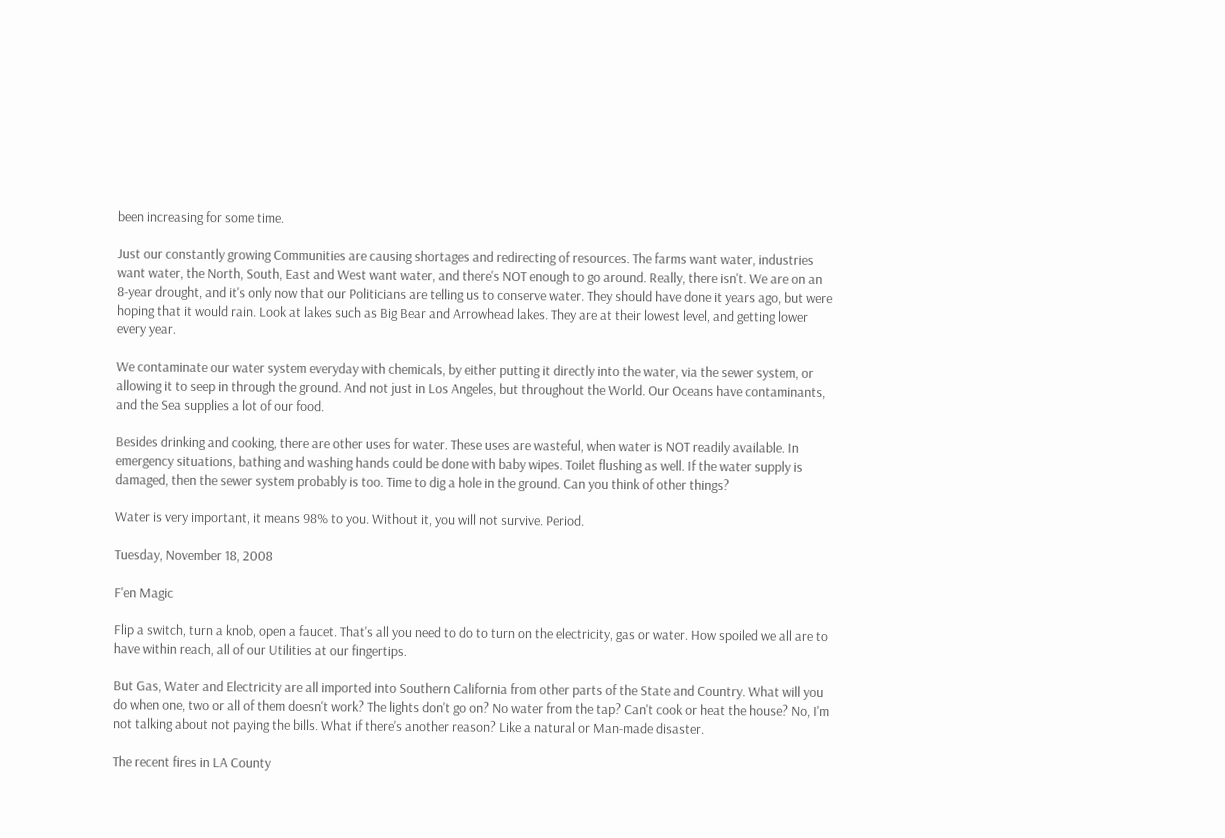been increasing for some time.

Just our constantly growing Communities are causing shortages and redirecting of resources. The farms want water, industries want water, the North, South, East and West want water, and there's NOT enough to go around. Really, there isn't. We are on an 8-year drought, and it's only now that our Politicians are telling us to conserve water. They should have done it years ago, but were hoping that it would rain. Look at lakes such as Big Bear and Arrowhead lakes. They are at their lowest level, and getting lower every year.

We contaminate our water system everyday with chemicals, by either putting it directly into the water, via the sewer system, or allowing it to seep in through the ground. And not just in Los Angeles, but throughout the World. Our Oceans have contaminants, and the Sea supplies a lot of our food.

Besides drinking and cooking, there are other uses for water. These uses are wasteful, when water is NOT readily available. In emergency situations, bathing and washing hands could be done with baby wipes. Toilet flushing as well. If the water supply is damaged, then the sewer system probably is too. Time to dig a hole in the ground. Can you think of other things?

Water is very important, it means 98% to you. Without it, you will not survive. Period.

Tuesday, November 18, 2008

F'en Magic

Flip a switch, turn a knob, open a faucet. That's all you need to do to turn on the electricity, gas or water. How spoiled we all are to have within reach, all of our Utilities at our fingertips.

But Gas, Water and Electricity are all imported into Southern California from other parts of the State and Country. What will you do when one, two or all of them doesn't work? The lights don't go on? No water from the tap? Can't cook or heat the house? No, I'm not talking about not paying the bills. What if there's another reason? Like a natural or Man-made disaster.

The recent fires in LA County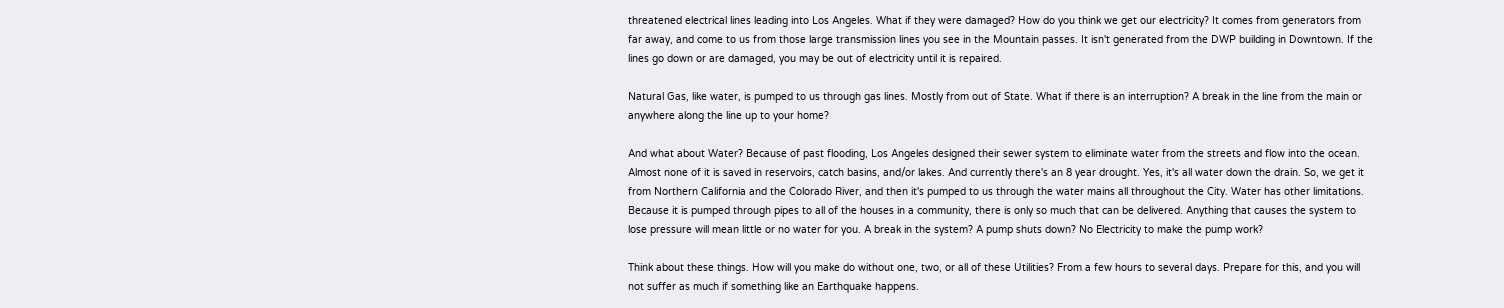threatened electrical lines leading into Los Angeles. What if they were damaged? How do you think we get our electricity? It comes from generators from far away, and come to us from those large transmission lines you see in the Mountain passes. It isn't generated from the DWP building in Downtown. If the lines go down or are damaged, you may be out of electricity until it is repaired.

Natural Gas, like water, is pumped to us through gas lines. Mostly from out of State. What if there is an interruption? A break in the line from the main or anywhere along the line up to your home?

And what about Water? Because of past flooding, Los Angeles designed their sewer system to eliminate water from the streets and flow into the ocean. Almost none of it is saved in reservoirs, catch basins, and/or lakes. And currently there's an 8 year drought. Yes, it's all water down the drain. So, we get it from Northern California and the Colorado River, and then it's pumped to us through the water mains all throughout the City. Water has other limitations. Because it is pumped through pipes to all of the houses in a community, there is only so much that can be delivered. Anything that causes the system to lose pressure will mean little or no water for you. A break in the system? A pump shuts down? No Electricity to make the pump work?

Think about these things. How will you make do without one, two, or all of these Utilities? From a few hours to several days. Prepare for this, and you will not suffer as much if something like an Earthquake happens.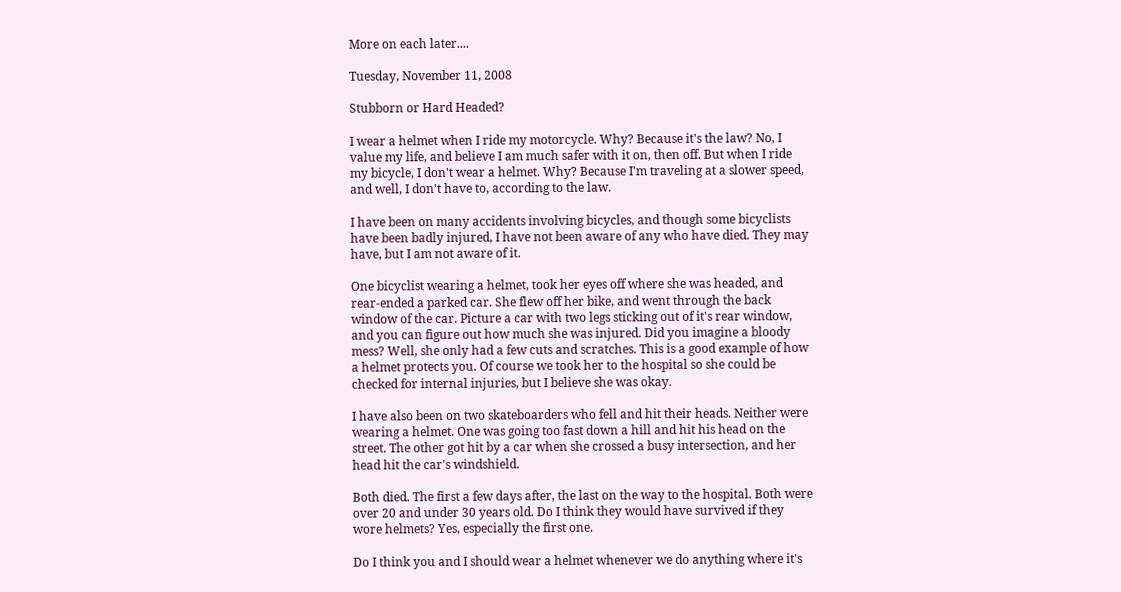More on each later....

Tuesday, November 11, 2008

Stubborn or Hard Headed?

I wear a helmet when I ride my motorcycle. Why? Because it's the law? No, I value my life, and believe I am much safer with it on, then off. But when I ride my bicycle, I don't wear a helmet. Why? Because I'm traveling at a slower speed, and well, I don't have to, according to the law.

I have been on many accidents involving bicycles, and though some bicyclists have been badly injured, I have not been aware of any who have died. They may have, but I am not aware of it.

One bicyclist wearing a helmet, took her eyes off where she was headed, and rear-ended a parked car. She flew off her bike, and went through the back window of the car. Picture a car with two legs sticking out of it's rear window, and you can figure out how much she was injured. Did you imagine a bloody mess? Well, she only had a few cuts and scratches. This is a good example of how a helmet protects you. Of course we took her to the hospital so she could be checked for internal injuries, but I believe she was okay.

I have also been on two skateboarders who fell and hit their heads. Neither were wearing a helmet. One was going too fast down a hill and hit his head on the street. The other got hit by a car when she crossed a busy intersection, and her head hit the car's windshield.

Both died. The first a few days after, the last on the way to the hospital. Both were over 20 and under 30 years old. Do I think they would have survived if they wore helmets? Yes, especially the first one.

Do I think you and I should wear a helmet whenever we do anything where it's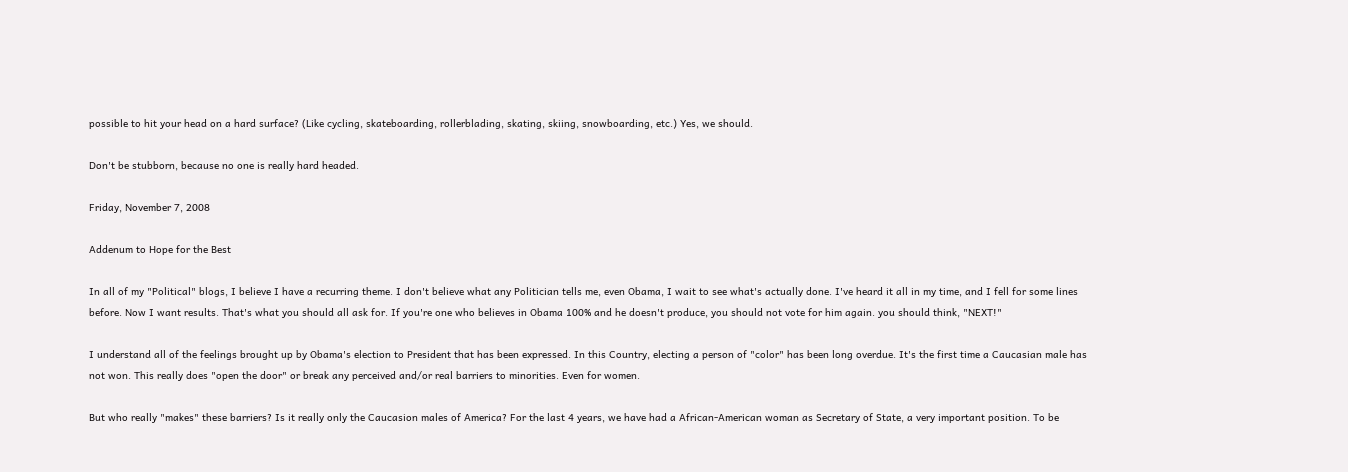possible to hit your head on a hard surface? (Like cycling, skateboarding, rollerblading, skating, skiing, snowboarding, etc.) Yes, we should.

Don't be stubborn, because no one is really hard headed.

Friday, November 7, 2008

Addenum to Hope for the Best

In all of my "Political" blogs, I believe I have a recurring theme. I don't believe what any Politician tells me, even Obama, I wait to see what's actually done. I've heard it all in my time, and I fell for some lines before. Now I want results. That's what you should all ask for. If you're one who believes in Obama 100% and he doesn't produce, you should not vote for him again. you should think, "NEXT!"

I understand all of the feelings brought up by Obama's election to President that has been expressed. In this Country, electing a person of "color" has been long overdue. It's the first time a Caucasian male has not won. This really does "open the door" or break any perceived and/or real barriers to minorities. Even for women.

But who really "makes" these barriers? Is it really only the Caucasion males of America? For the last 4 years, we have had a African-American woman as Secretary of State, a very important position. To be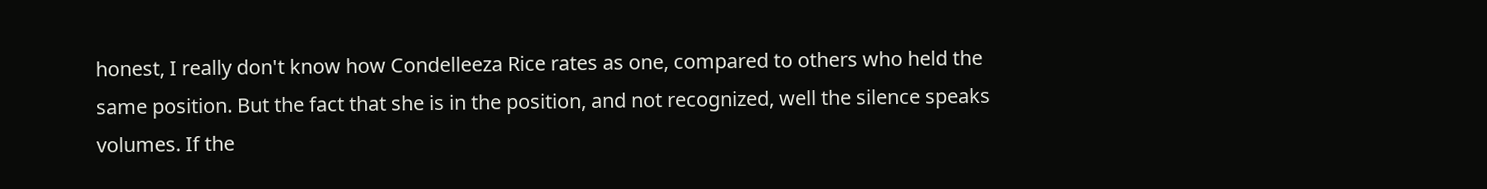honest, I really don't know how Condelleeza Rice rates as one, compared to others who held the same position. But the fact that she is in the position, and not recognized, well the silence speaks volumes. If the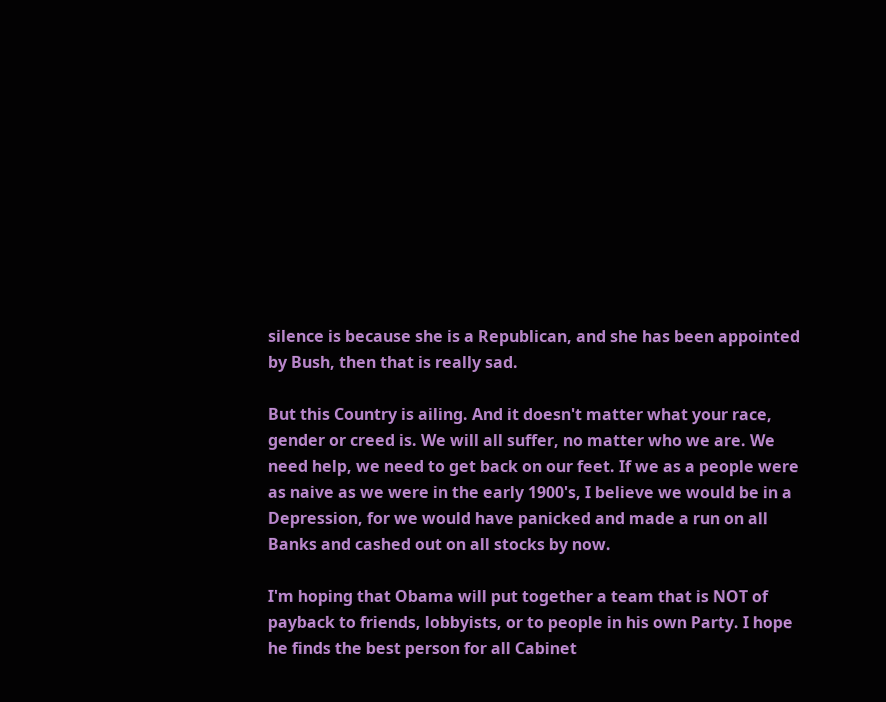silence is because she is a Republican, and she has been appointed by Bush, then that is really sad.

But this Country is ailing. And it doesn't matter what your race, gender or creed is. We will all suffer, no matter who we are. We need help, we need to get back on our feet. If we as a people were as naive as we were in the early 1900's, I believe we would be in a Depression, for we would have panicked and made a run on all Banks and cashed out on all stocks by now.

I'm hoping that Obama will put together a team that is NOT of payback to friends, lobbyists, or to people in his own Party. I hope he finds the best person for all Cabinet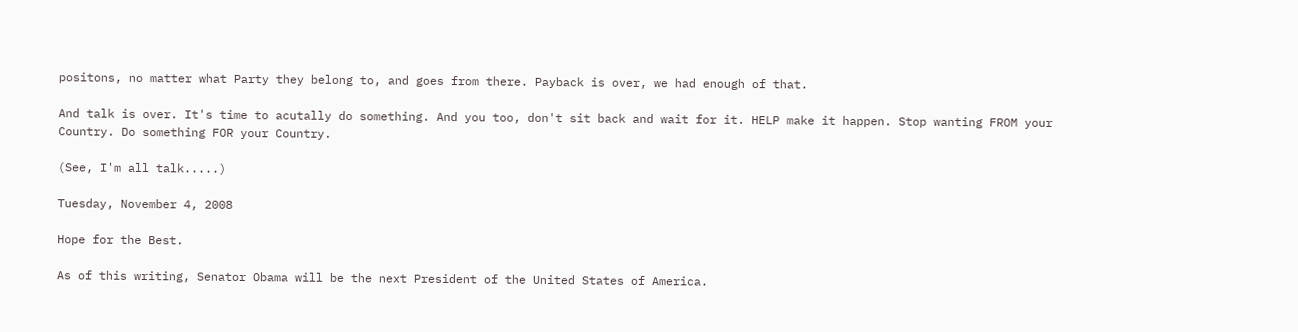positons, no matter what Party they belong to, and goes from there. Payback is over, we had enough of that.

And talk is over. It's time to acutally do something. And you too, don't sit back and wait for it. HELP make it happen. Stop wanting FROM your Country. Do something FOR your Country.

(See, I'm all talk.....)

Tuesday, November 4, 2008

Hope for the Best.

As of this writing, Senator Obama will be the next President of the United States of America.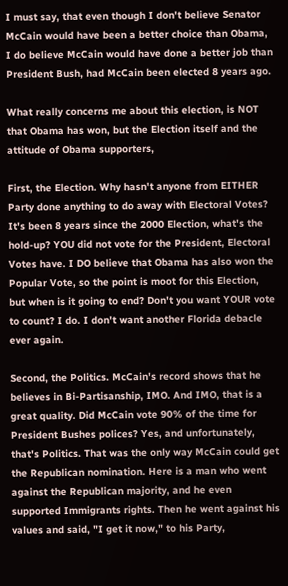I must say, that even though I don't believe Senator McCain would have been a better choice than Obama, I do believe McCain would have done a better job than President Bush, had McCain been elected 8 years ago.

What really concerns me about this election, is NOT that Obama has won, but the Election itself and the attitude of Obama supporters,

First, the Election. Why hasn't anyone from EITHER Party done anything to do away with Electoral Votes? It's been 8 years since the 2000 Election, what's the hold-up? YOU did not vote for the President, Electoral Votes have. I DO believe that Obama has also won the Popular Vote, so the point is moot for this Election, but when is it going to end? Don't you want YOUR vote to count? I do. I don't want another Florida debacle ever again.

Second, the Politics. McCain's record shows that he believes in Bi-Partisanship, IMO. And IMO, that is a great quality. Did McCain vote 90% of the time for President Bushes polices? Yes, and unfortunately, that's Politics. That was the only way McCain could get the Republican nomination. Here is a man who went against the Republican majority, and he even supported Immigrants rights. Then he went against his values and said, "I get it now," to his Party,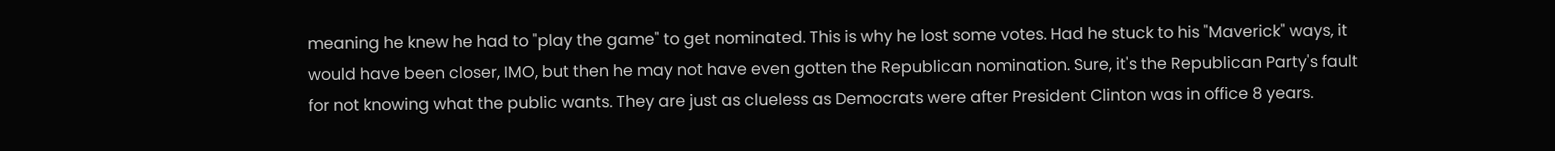meaning he knew he had to "play the game" to get nominated. This is why he lost some votes. Had he stuck to his "Maverick" ways, it would have been closer, IMO, but then he may not have even gotten the Republican nomination. Sure, it's the Republican Party's fault for not knowing what the public wants. They are just as clueless as Democrats were after President Clinton was in office 8 years.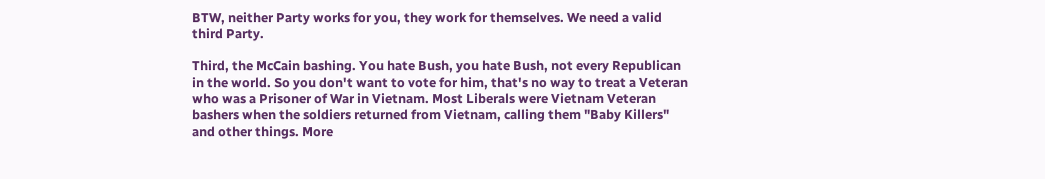BTW, neither Party works for you, they work for themselves. We need a valid third Party.

Third, the McCain bashing. You hate Bush, you hate Bush, not every Republican in the world. So you don't want to vote for him, that's no way to treat a Veteran who was a Prisoner of War in Vietnam. Most Liberals were Vietnam Veteran bashers when the soldiers returned from Vietnam, calling them "Baby Killers" and other things. More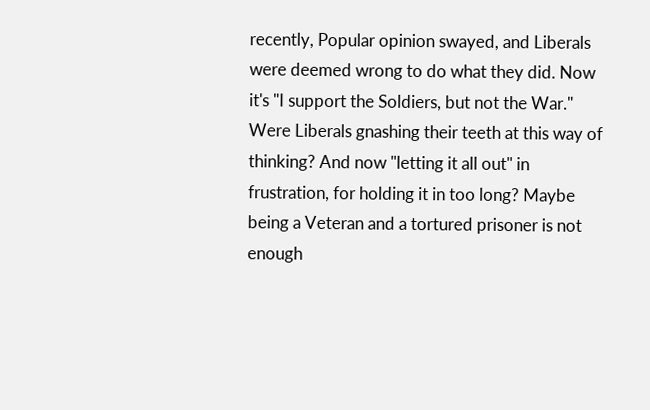recently, Popular opinion swayed, and Liberals were deemed wrong to do what they did. Now it's "I support the Soldiers, but not the War." Were Liberals gnashing their teeth at this way of thinking? And now "letting it all out" in frustration, for holding it in too long? Maybe being a Veteran and a tortured prisoner is not enough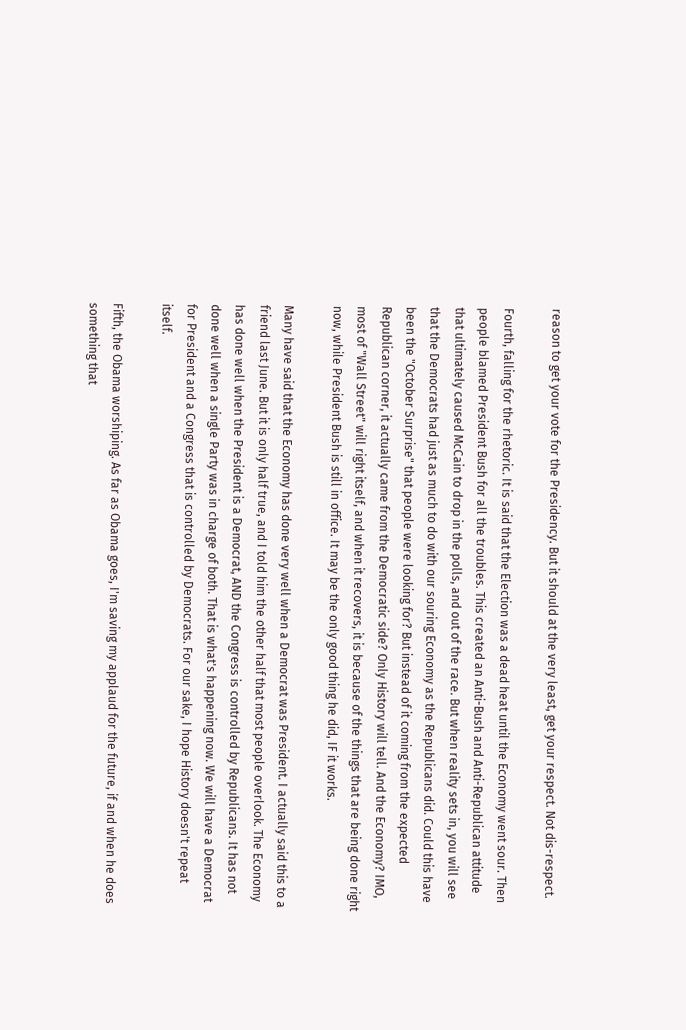reason to get your vote for the Presidency. But it should at the very least, get your respect. Not dis-respect.

Fourth, falling for the rhetoric. It is said that the Election was a dead heat until the Economy went sour. Then people blamed President Bush for all the troubles. This created an Anti-Bush and Anti-Republican attitude that ultimately caused McCain to drop in the polls, and out of the race. But when reality sets in, you will see that the Democrats had just as much to do with our souring Economy as the Republicans did. Could this have been the "October Surprise" that people were looking for? But instead of it coming from the expected Republican corner, it actually came from the Democratic side? Only History will tell. And the Economy? IMO, most of "Wall Street" will right itself, and when it recovers, it is because of the things that are being done right now, while President Bush is still in office. It may be the only good thing he did, IF it works.

Many have said that the Economy has done very well when a Democrat was President. I actually said this to a friend last June. But it is only half true, and I told him the other half that most people overlook. The Economy has done well when the President is a Democrat, AND the Congress is controlled by Republicans. It has not done well when a single Party was in charge of both. That is what's happening now. We will have a Democrat for President and a Congress that is controlled by Democrats. For our sake, I hope History doesn't repeat itself.

Fifth, the Obama worshiping. As far as Obama goes, I'm saving my applaud for the future, if and when he does something that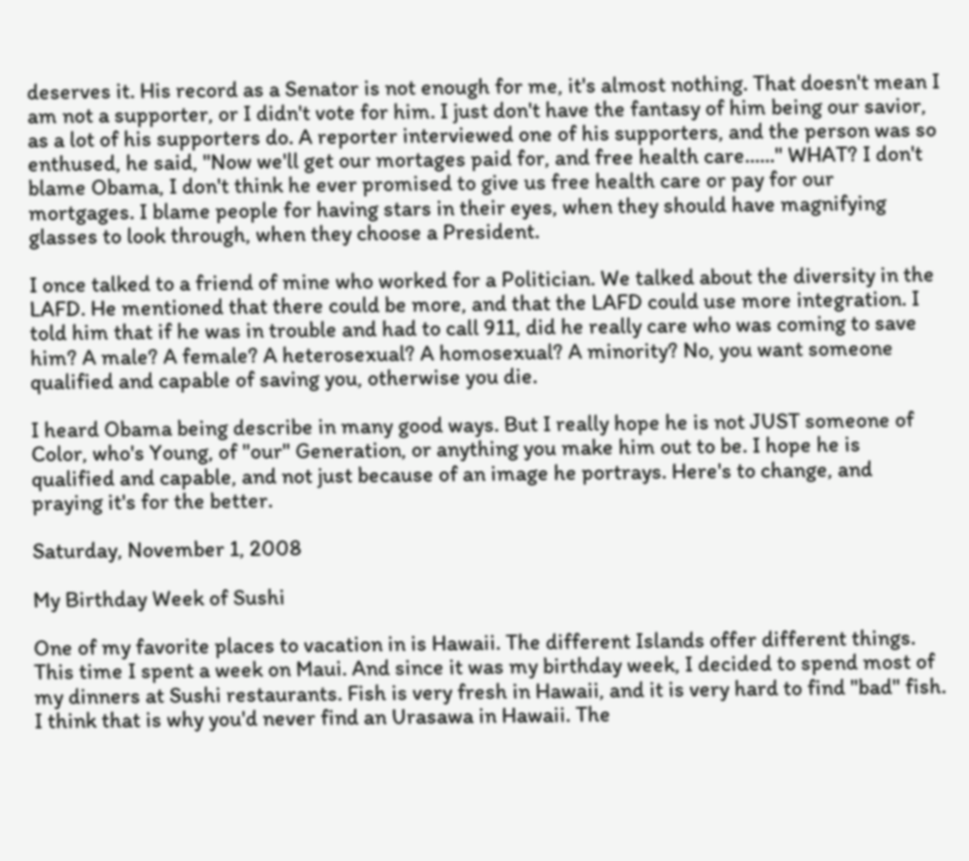deserves it. His record as a Senator is not enough for me, it's almost nothing. That doesn't mean I am not a supporter, or I didn't vote for him. I just don't have the fantasy of him being our savior, as a lot of his supporters do. A reporter interviewed one of his supporters, and the person was so enthused, he said, "Now we'll get our mortages paid for, and free health care......" WHAT? I don't blame Obama, I don't think he ever promised to give us free health care or pay for our mortgages. I blame people for having stars in their eyes, when they should have magnifying glasses to look through, when they choose a President.

I once talked to a friend of mine who worked for a Politician. We talked about the diversity in the LAFD. He mentioned that there could be more, and that the LAFD could use more integration. I told him that if he was in trouble and had to call 911, did he really care who was coming to save him? A male? A female? A heterosexual? A homosexual? A minority? No, you want someone qualified and capable of saving you, otherwise you die.

I heard Obama being describe in many good ways. But I really hope he is not JUST someone of Color, who's Young, of "our" Generation, or anything you make him out to be. I hope he is qualified and capable, and not just because of an image he portrays. Here's to change, and praying it's for the better.

Saturday, November 1, 2008

My Birthday Week of Sushi

One of my favorite places to vacation in is Hawaii. The different Islands offer different things. This time I spent a week on Maui. And since it was my birthday week, I decided to spend most of my dinners at Sushi restaurants. Fish is very fresh in Hawaii, and it is very hard to find "bad" fish. I think that is why you'd never find an Urasawa in Hawaii. The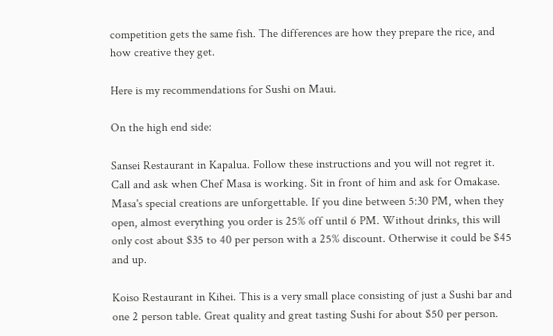competition gets the same fish. The differences are how they prepare the rice, and how creative they get.

Here is my recommendations for Sushi on Maui.

On the high end side:

Sansei Restaurant in Kapalua. Follow these instructions and you will not regret it. Call and ask when Chef Masa is working. Sit in front of him and ask for Omakase. Masa's special creations are unforgettable. If you dine between 5:30 PM, when they open, almost everything you order is 25% off until 6 PM. Without drinks, this will only cost about $35 to 40 per person with a 25% discount. Otherwise it could be $45 and up.

Koiso Restaurant in Kihei. This is a very small place consisting of just a Sushi bar and one 2 person table. Great quality and great tasting Sushi for about $50 per person.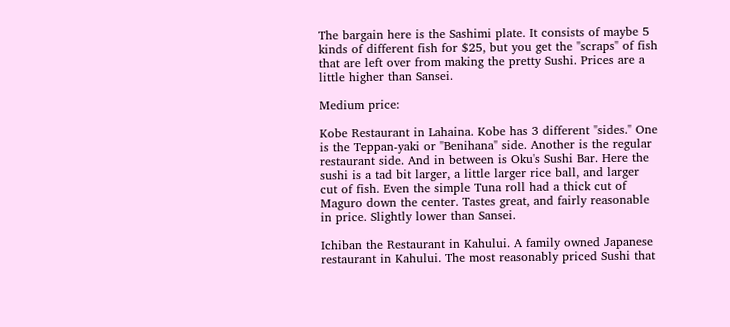The bargain here is the Sashimi plate. It consists of maybe 5 kinds of different fish for $25, but you get the "scraps" of fish that are left over from making the pretty Sushi. Prices are a little higher than Sansei.

Medium price:

Kobe Restaurant in Lahaina. Kobe has 3 different "sides." One is the Teppan-yaki or "Benihana" side. Another is the regular restaurant side. And in between is Oku's Sushi Bar. Here the sushi is a tad bit larger, a little larger rice ball, and larger cut of fish. Even the simple Tuna roll had a thick cut of Maguro down the center. Tastes great, and fairly reasonable in price. Slightly lower than Sansei.

Ichiban the Restaurant in Kahului. A family owned Japanese restaurant in Kahului. The most reasonably priced Sushi that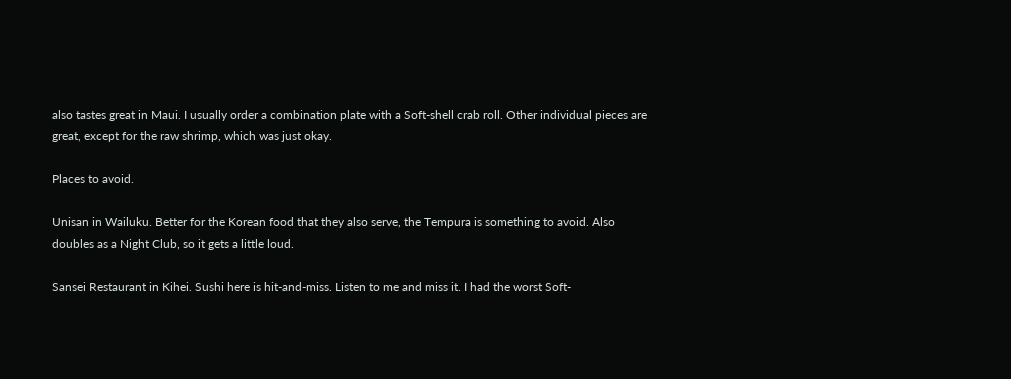also tastes great in Maui. I usually order a combination plate with a Soft-shell crab roll. Other individual pieces are great, except for the raw shrimp, which was just okay.

Places to avoid.

Unisan in Wailuku. Better for the Korean food that they also serve, the Tempura is something to avoid. Also doubles as a Night Club, so it gets a little loud.

Sansei Restaurant in Kihei. Sushi here is hit-and-miss. Listen to me and miss it. I had the worst Soft-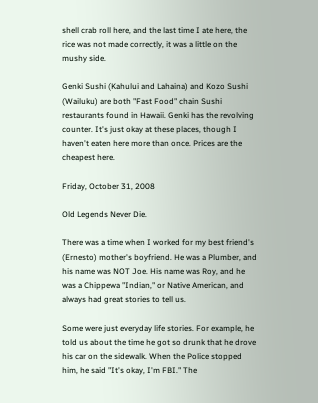shell crab roll here, and the last time I ate here, the rice was not made correctly, it was a little on the mushy side.

Genki Sushi (Kahului and Lahaina) and Kozo Sushi (Wailuku) are both "Fast Food" chain Sushi restaurants found in Hawaii. Genki has the revolving counter. It's just okay at these places, though I haven't eaten here more than once. Prices are the cheapest here.

Friday, October 31, 2008

Old Legends Never Die.

There was a time when I worked for my best friend's (Ernesto) mother's boyfriend. He was a Plumber, and his name was NOT Joe. His name was Roy, and he was a Chippewa "Indian," or Native American, and always had great stories to tell us.

Some were just everyday life stories. For example, he told us about the time he got so drunk that he drove his car on the sidewalk. When the Police stopped him, he said "It's okay, I'm FBI." The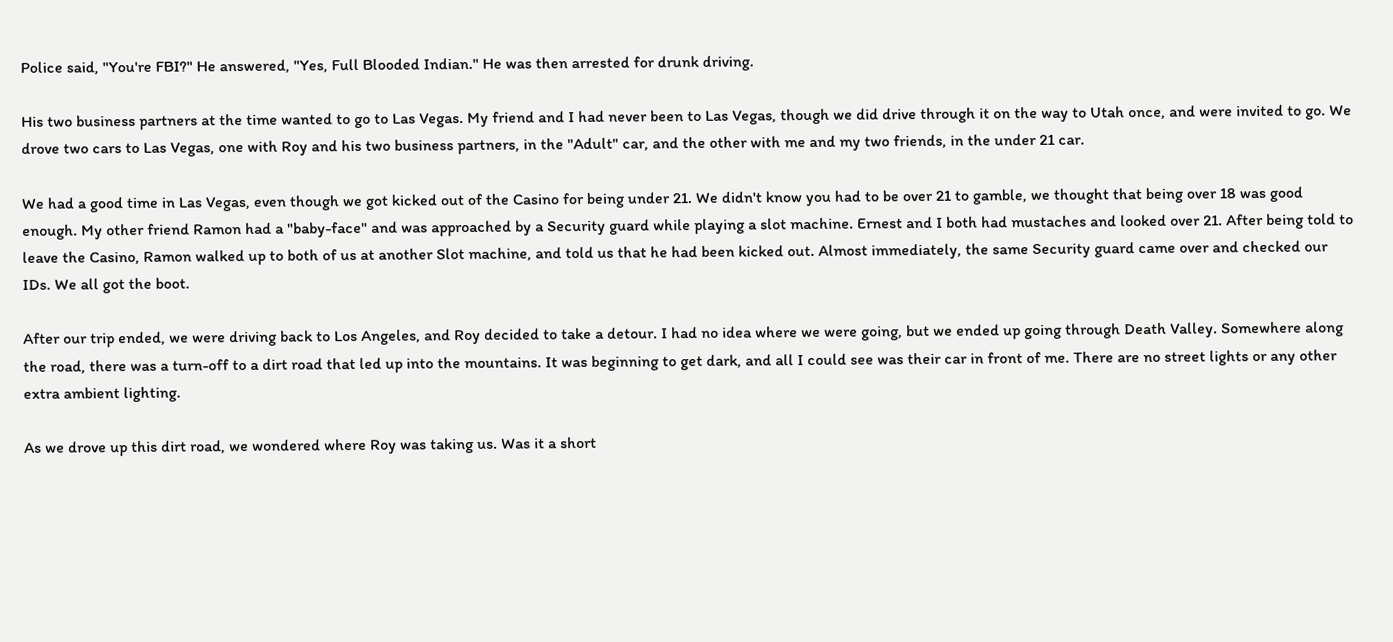Police said, "You're FBI?" He answered, "Yes, Full Blooded Indian." He was then arrested for drunk driving.

His two business partners at the time wanted to go to Las Vegas. My friend and I had never been to Las Vegas, though we did drive through it on the way to Utah once, and were invited to go. We drove two cars to Las Vegas, one with Roy and his two business partners, in the "Adult" car, and the other with me and my two friends, in the under 21 car.

We had a good time in Las Vegas, even though we got kicked out of the Casino for being under 21. We didn't know you had to be over 21 to gamble, we thought that being over 18 was good enough. My other friend Ramon had a "baby-face" and was approached by a Security guard while playing a slot machine. Ernest and I both had mustaches and looked over 21. After being told to leave the Casino, Ramon walked up to both of us at another Slot machine, and told us that he had been kicked out. Almost immediately, the same Security guard came over and checked our IDs. We all got the boot.

After our trip ended, we were driving back to Los Angeles, and Roy decided to take a detour. I had no idea where we were going, but we ended up going through Death Valley. Somewhere along the road, there was a turn-off to a dirt road that led up into the mountains. It was beginning to get dark, and all I could see was their car in front of me. There are no street lights or any other extra ambient lighting.

As we drove up this dirt road, we wondered where Roy was taking us. Was it a short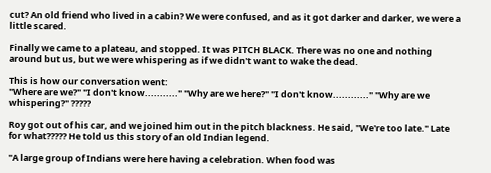cut? An old friend who lived in a cabin? We were confused, and as it got darker and darker, we were a little scared.

Finally we came to a plateau, and stopped. It was PITCH BLACK. There was no one and nothing around but us, but we were whispering as if we didn't want to wake the dead.

This is how our conversation went:
"Where are we?" "I don't know..........." "Why are we here?" "I don't know............" "Why are we whispering?" ?????

Roy got out of his car, and we joined him out in the pitch blackness. He said, "We're too late." Late for what????? He told us this story of an old Indian legend.

"A large group of Indians were here having a celebration. When food was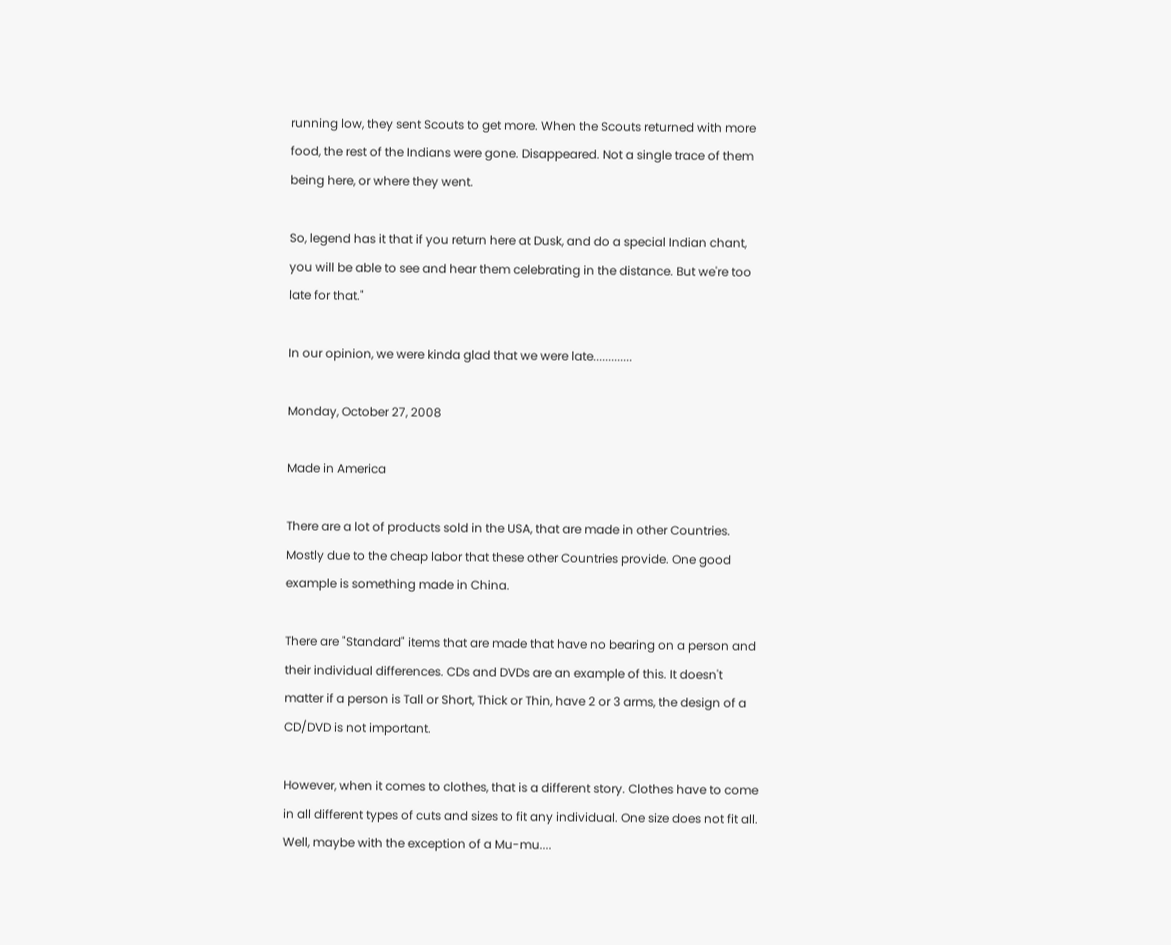running low, they sent Scouts to get more. When the Scouts returned with more food, the rest of the Indians were gone. Disappeared. Not a single trace of them being here, or where they went.

So, legend has it that if you return here at Dusk, and do a special Indian chant, you will be able to see and hear them celebrating in the distance. But we're too late for that."

In our opinion, we were kinda glad that we were late.............

Monday, October 27, 2008

Made in America

There are a lot of products sold in the USA, that are made in other Countries. Mostly due to the cheap labor that these other Countries provide. One good example is something made in China.

There are "Standard" items that are made that have no bearing on a person and their individual differences. CDs and DVDs are an example of this. It doesn't matter if a person is Tall or Short, Thick or Thin, have 2 or 3 arms, the design of a CD/DVD is not important.

However, when it comes to clothes, that is a different story. Clothes have to come in all different types of cuts and sizes to fit any individual. One size does not fit all. Well, maybe with the exception of a Mu-mu....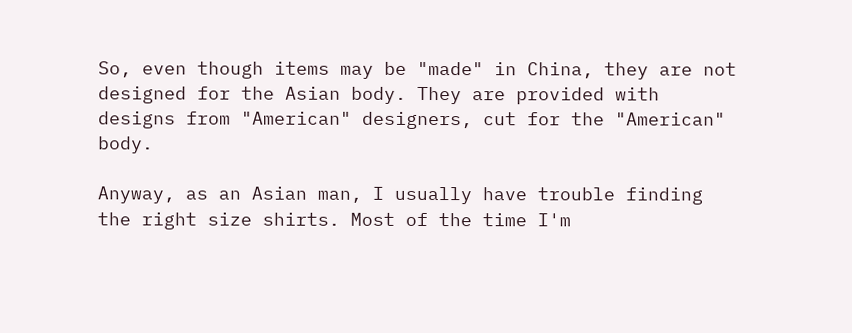So, even though items may be "made" in China, they are not designed for the Asian body. They are provided with designs from "American" designers, cut for the "American" body.

Anyway, as an Asian man, I usually have trouble finding the right size shirts. Most of the time I'm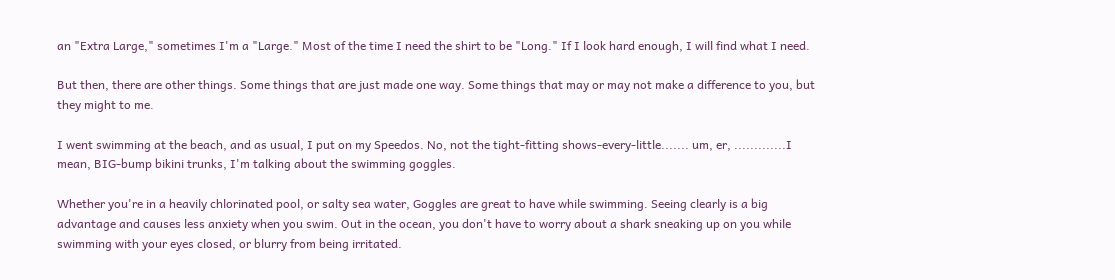an "Extra Large," sometimes I'm a "Large." Most of the time I need the shirt to be "Long." If I look hard enough, I will find what I need.

But then, there are other things. Some things that are just made one way. Some things that may or may not make a difference to you, but they might to me.

I went swimming at the beach, and as usual, I put on my Speedos. No, not the tight-fitting shows-every-little....... um, er, .............I mean, BIG-bump bikini trunks, I'm talking about the swimming goggles.

Whether you're in a heavily chlorinated pool, or salty sea water, Goggles are great to have while swimming. Seeing clearly is a big advantage and causes less anxiety when you swim. Out in the ocean, you don't have to worry about a shark sneaking up on you while swimming with your eyes closed, or blurry from being irritated.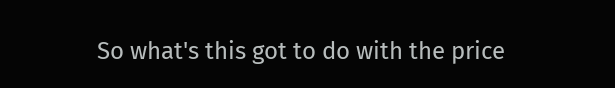So what's this got to do with the price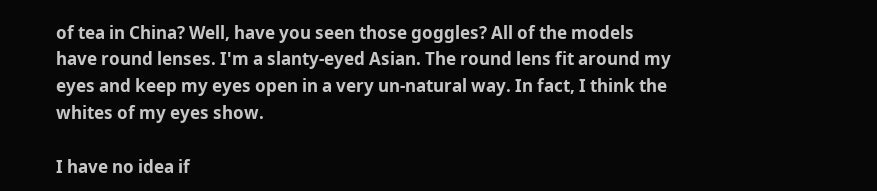of tea in China? Well, have you seen those goggles? All of the models have round lenses. I'm a slanty-eyed Asian. The round lens fit around my eyes and keep my eyes open in a very un-natural way. In fact, I think the whites of my eyes show.

I have no idea if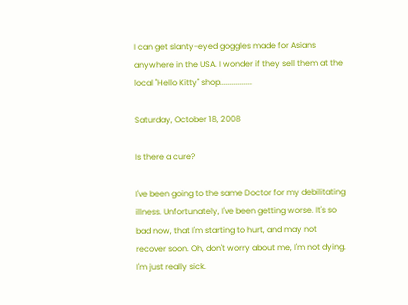I can get slanty-eyed goggles made for Asians anywhere in the USA. I wonder if they sell them at the local "Hello Kitty" shop................

Saturday, October 18, 2008

Is there a cure?

I've been going to the same Doctor for my debilitating illness. Unfortunately, I've been getting worse. It's so bad now, that I'm starting to hurt, and may not recover soon. Oh, don't worry about me, I'm not dying. I'm just really sick.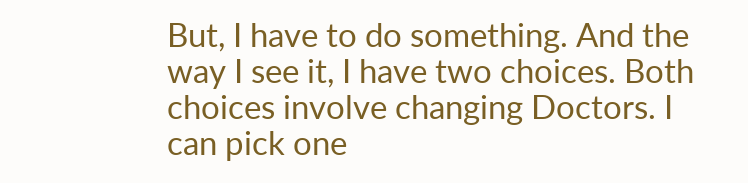But, I have to do something. And the way I see it, I have two choices. Both choices involve changing Doctors. I can pick one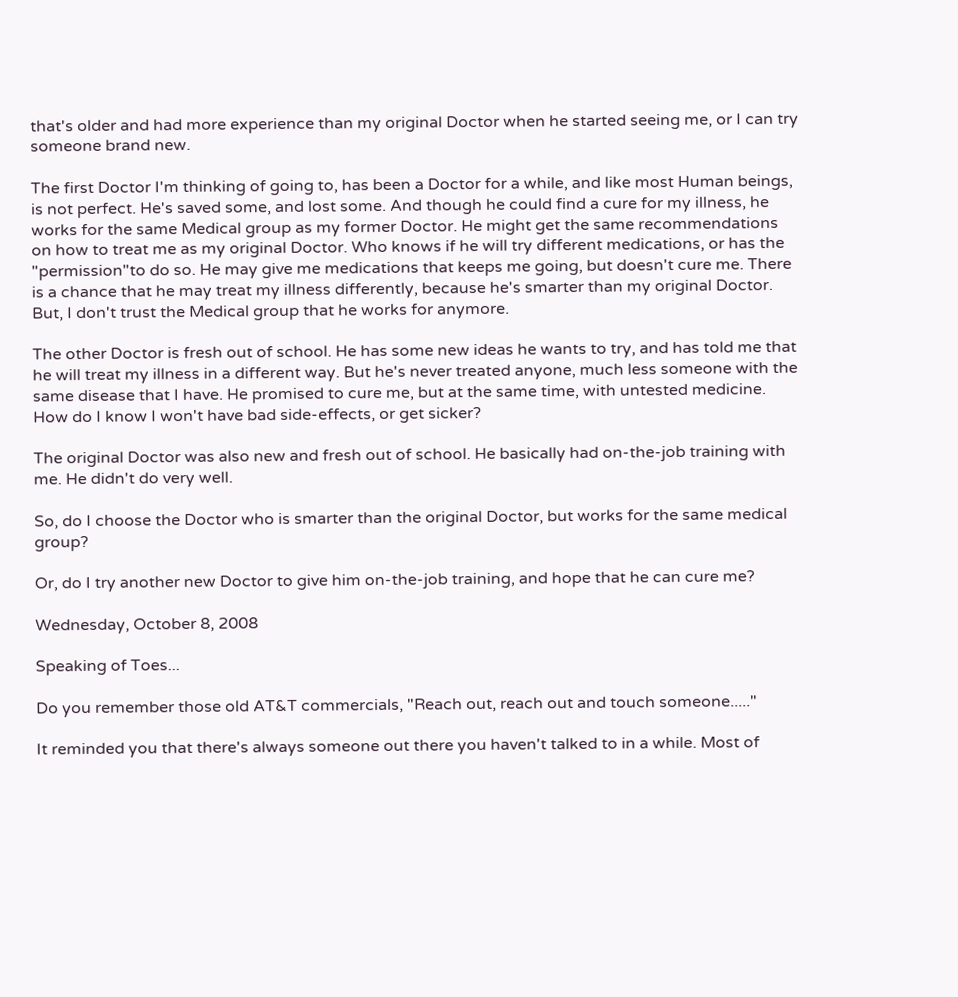that's older and had more experience than my original Doctor when he started seeing me, or I can try someone brand new.

The first Doctor I'm thinking of going to, has been a Doctor for a while, and like most Human beings, is not perfect. He's saved some, and lost some. And though he could find a cure for my illness, he works for the same Medical group as my former Doctor. He might get the same recommendations on how to treat me as my original Doctor. Who knows if he will try different medications, or has the "permission"to do so. He may give me medications that keeps me going, but doesn't cure me. There is a chance that he may treat my illness differently, because he's smarter than my original Doctor. But, I don't trust the Medical group that he works for anymore.

The other Doctor is fresh out of school. He has some new ideas he wants to try, and has told me that he will treat my illness in a different way. But he's never treated anyone, much less someone with the same disease that I have. He promised to cure me, but at the same time, with untested medicine. How do I know I won't have bad side-effects, or get sicker?

The original Doctor was also new and fresh out of school. He basically had on-the-job training with me. He didn't do very well.

So, do I choose the Doctor who is smarter than the original Doctor, but works for the same medical group?

Or, do I try another new Doctor to give him on-the-job training, and hope that he can cure me?

Wednesday, October 8, 2008

Speaking of Toes...

Do you remember those old AT&T commercials, "Reach out, reach out and touch someone....."

It reminded you that there's always someone out there you haven't talked to in a while. Most of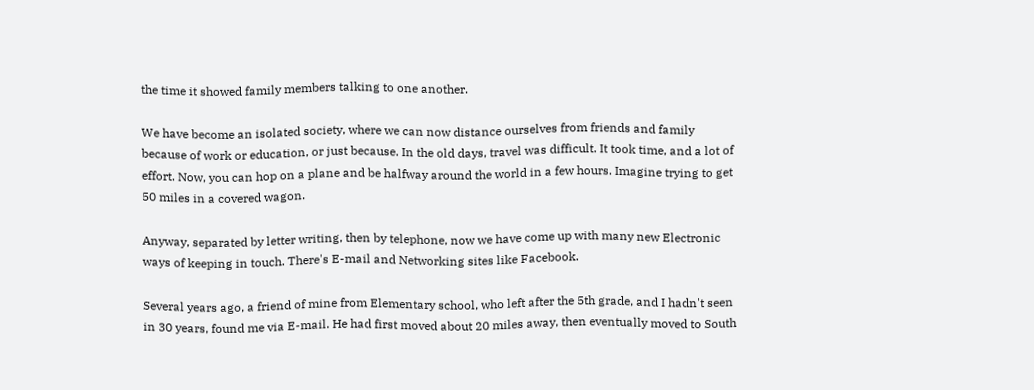the time it showed family members talking to one another.

We have become an isolated society, where we can now distance ourselves from friends and family because of work or education, or just because. In the old days, travel was difficult. It took time, and a lot of effort. Now, you can hop on a plane and be halfway around the world in a few hours. Imagine trying to get 50 miles in a covered wagon.

Anyway, separated by letter writing, then by telephone, now we have come up with many new Electronic ways of keeping in touch. There's E-mail and Networking sites like Facebook.

Several years ago, a friend of mine from Elementary school, who left after the 5th grade, and I hadn't seen in 30 years, found me via E-mail. He had first moved about 20 miles away, then eventually moved to South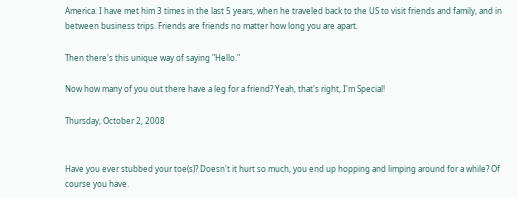America. I have met him 3 times in the last 5 years, when he traveled back to the US to visit friends and family, and in between business trips. Friends are friends no matter how long you are apart.

Then there's this unique way of saying "Hello."

Now how many of you out there have a leg for a friend? Yeah, that's right, I'm Special!

Thursday, October 2, 2008


Have you ever stubbed your toe(s)? Doesn't it hurt so much, you end up hopping and limping around for a while? Of course you have.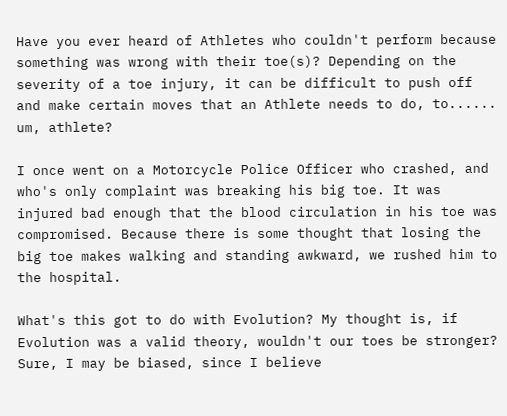Have you ever heard of Athletes who couldn't perform because something was wrong with their toe(s)? Depending on the severity of a toe injury, it can be difficult to push off and make certain moves that an Athlete needs to do, to...... um, athlete?

I once went on a Motorcycle Police Officer who crashed, and who's only complaint was breaking his big toe. It was injured bad enough that the blood circulation in his toe was compromised. Because there is some thought that losing the big toe makes walking and standing awkward, we rushed him to the hospital.

What's this got to do with Evolution? My thought is, if Evolution was a valid theory, wouldn't our toes be stronger? Sure, I may be biased, since I believe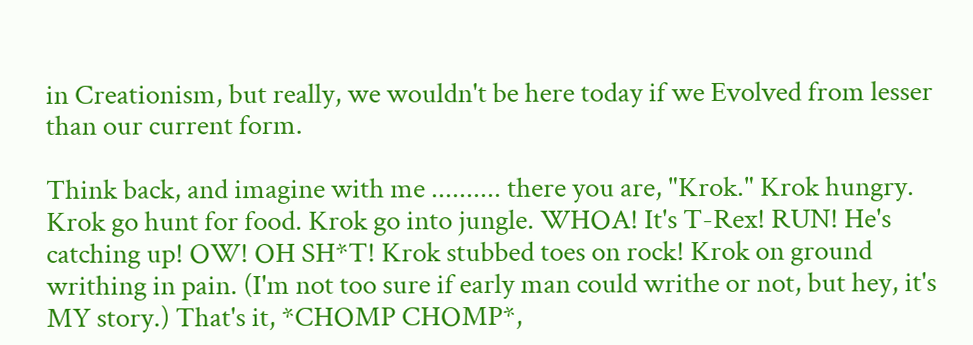in Creationism, but really, we wouldn't be here today if we Evolved from lesser than our current form.

Think back, and imagine with me .......... there you are, "Krok." Krok hungry. Krok go hunt for food. Krok go into jungle. WHOA! It's T-Rex! RUN! He's catching up! OW! OH SH*T! Krok stubbed toes on rock! Krok on ground writhing in pain. (I'm not too sure if early man could writhe or not, but hey, it's MY story.) That's it, *CHOMP CHOMP*,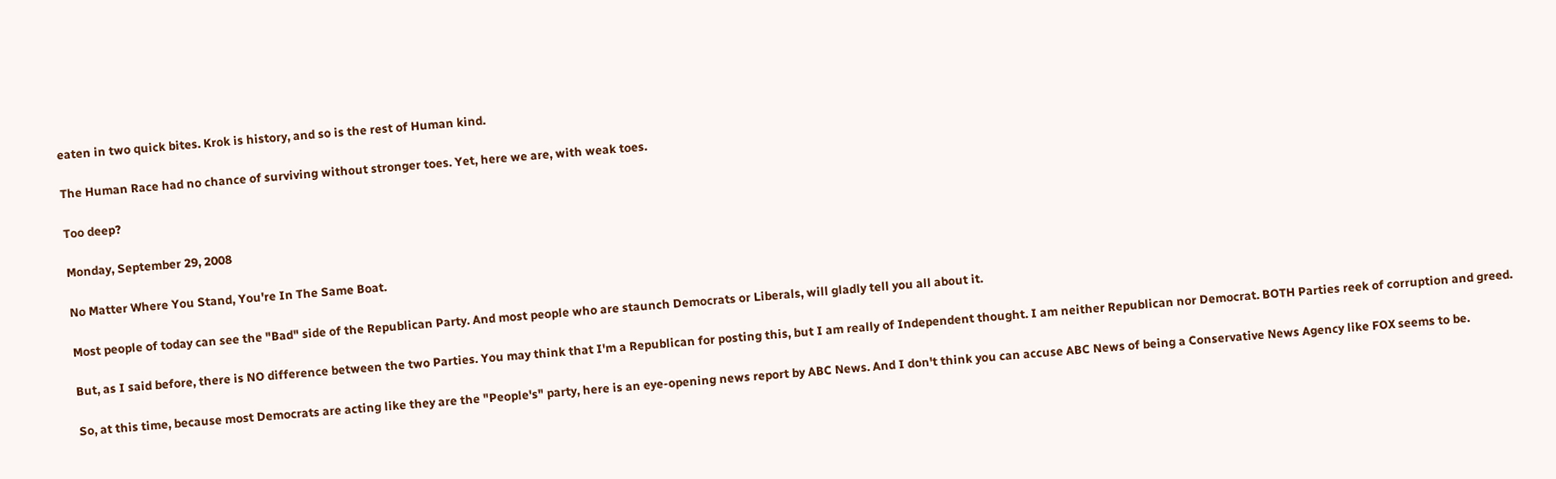eaten in two quick bites. Krok is history, and so is the rest of Human kind.

The Human Race had no chance of surviving without stronger toes. Yet, here we are, with weak toes.

Too deep?

Monday, September 29, 2008

No Matter Where You Stand, You're In The Same Boat.

Most people of today can see the "Bad" side of the Republican Party. And most people who are staunch Democrats or Liberals, will gladly tell you all about it.

But, as I said before, there is NO difference between the two Parties. You may think that I'm a Republican for posting this, but I am really of Independent thought. I am neither Republican nor Democrat. BOTH Parties reek of corruption and greed.

So, at this time, because most Democrats are acting like they are the "People's" party, here is an eye-opening news report by ABC News. And I don't think you can accuse ABC News of being a Conservative News Agency like FOX seems to be.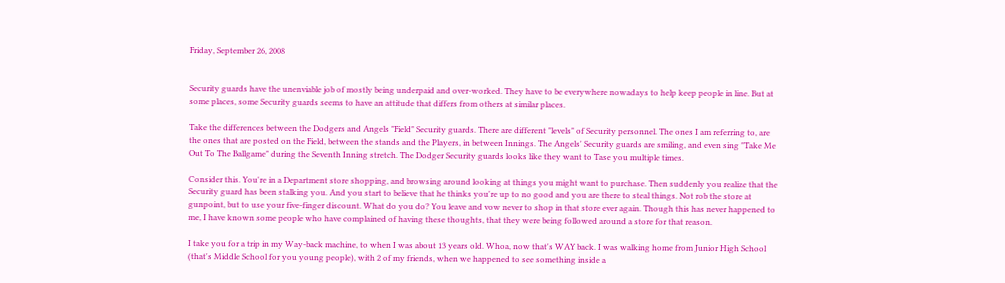Friday, September 26, 2008


Security guards have the unenviable job of mostly being underpaid and over-worked. They have to be everywhere nowadays to help keep people in line. But at some places, some Security guards seems to have an attitude that differs from others at similar places.

Take the differences between the Dodgers and Angels "Field" Security guards. There are different "levels" of Security personnel. The ones I am referring to, are the ones that are posted on the Field, between the stands and the Players, in between Innings. The Angels' Security guards are smiling, and even sing "Take Me Out To The Ballgame" during the Seventh Inning stretch. The Dodger Security guards looks like they want to Tase you multiple times.

Consider this. You're in a Department store shopping, and browsing around looking at things you might want to purchase. Then suddenly you realize that the Security guard has been stalking you. And you start to believe that he thinks you're up to no good and you are there to steal things. Not rob the store at gunpoint, but to use your five-finger discount. What do you do? You leave and vow never to shop in that store ever again. Though this has never happened to me, I have known some people who have complained of having these thoughts, that they were being followed around a store for that reason.

I take you for a trip in my Way-back machine, to when I was about 13 years old. Whoa, now that's WAY back. I was walking home from Junior High School (that's Middle School for you young people), with 2 of my friends, when we happened to see something inside a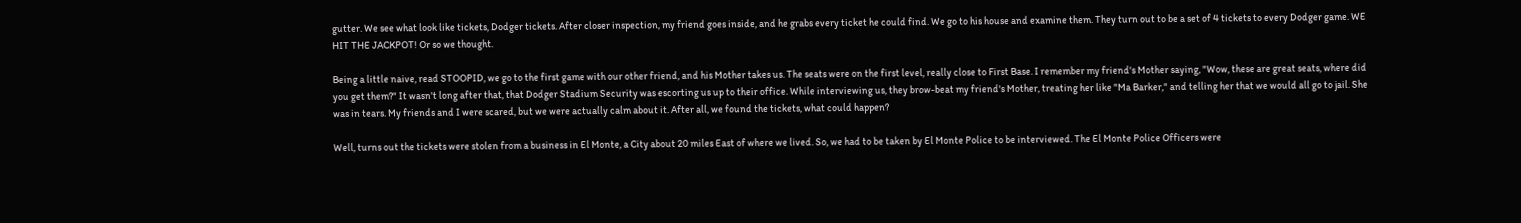gutter. We see what look like tickets, Dodger tickets. After closer inspection, my friend goes inside, and he grabs every ticket he could find. We go to his house and examine them. They turn out to be a set of 4 tickets to every Dodger game. WE HIT THE JACKPOT! Or so we thought.

Being a little naive, read STOOPID, we go to the first game with our other friend, and his Mother takes us. The seats were on the first level, really close to First Base. I remember my friend's Mother saying, "Wow, these are great seats, where did you get them?" It wasn't long after that, that Dodger Stadium Security was escorting us up to their office. While interviewing us, they brow-beat my friend's Mother, treating her like "Ma Barker," and telling her that we would all go to jail. She was in tears. My friends and I were scared, but we were actually calm about it. After all, we found the tickets, what could happen?

Well, turns out the tickets were stolen from a business in El Monte, a City about 20 miles East of where we lived. So, we had to be taken by El Monte Police to be interviewed. The El Monte Police Officers were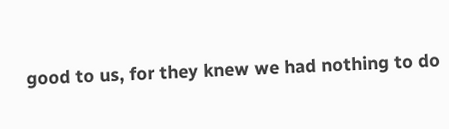good to us, for they knew we had nothing to do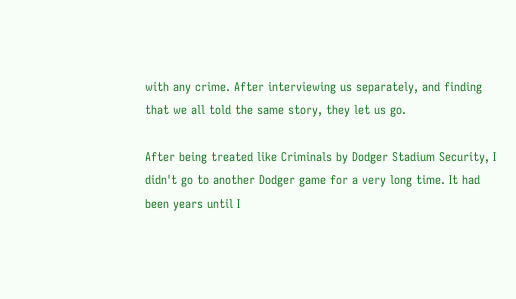with any crime. After interviewing us separately, and finding that we all told the same story, they let us go.

After being treated like Criminals by Dodger Stadium Security, I didn't go to another Dodger game for a very long time. It had been years until I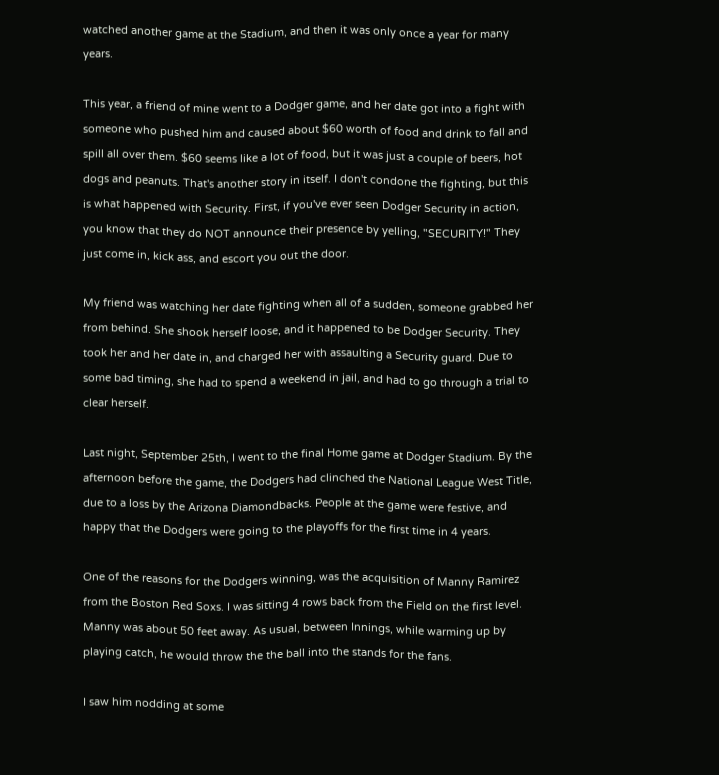watched another game at the Stadium, and then it was only once a year for many years.

This year, a friend of mine went to a Dodger game, and her date got into a fight with someone who pushed him and caused about $60 worth of food and drink to fall and spill all over them. $60 seems like a lot of food, but it was just a couple of beers, hot dogs and peanuts. That's another story in itself. I don't condone the fighting, but this is what happened with Security. First, if you've ever seen Dodger Security in action, you know that they do NOT announce their presence by yelling, "SECURITY!" They just come in, kick ass, and escort you out the door.

My friend was watching her date fighting when all of a sudden, someone grabbed her from behind. She shook herself loose, and it happened to be Dodger Security. They took her and her date in, and charged her with assaulting a Security guard. Due to some bad timing, she had to spend a weekend in jail, and had to go through a trial to clear herself.

Last night, September 25th, I went to the final Home game at Dodger Stadium. By the afternoon before the game, the Dodgers had clinched the National League West Title, due to a loss by the Arizona Diamondbacks. People at the game were festive, and happy that the Dodgers were going to the playoffs for the first time in 4 years.

One of the reasons for the Dodgers winning, was the acquisition of Manny Ramirez from the Boston Red Soxs. I was sitting 4 rows back from the Field on the first level. Manny was about 50 feet away. As usual, between Innings, while warming up by playing catch, he would throw the the ball into the stands for the fans.

I saw him nodding at some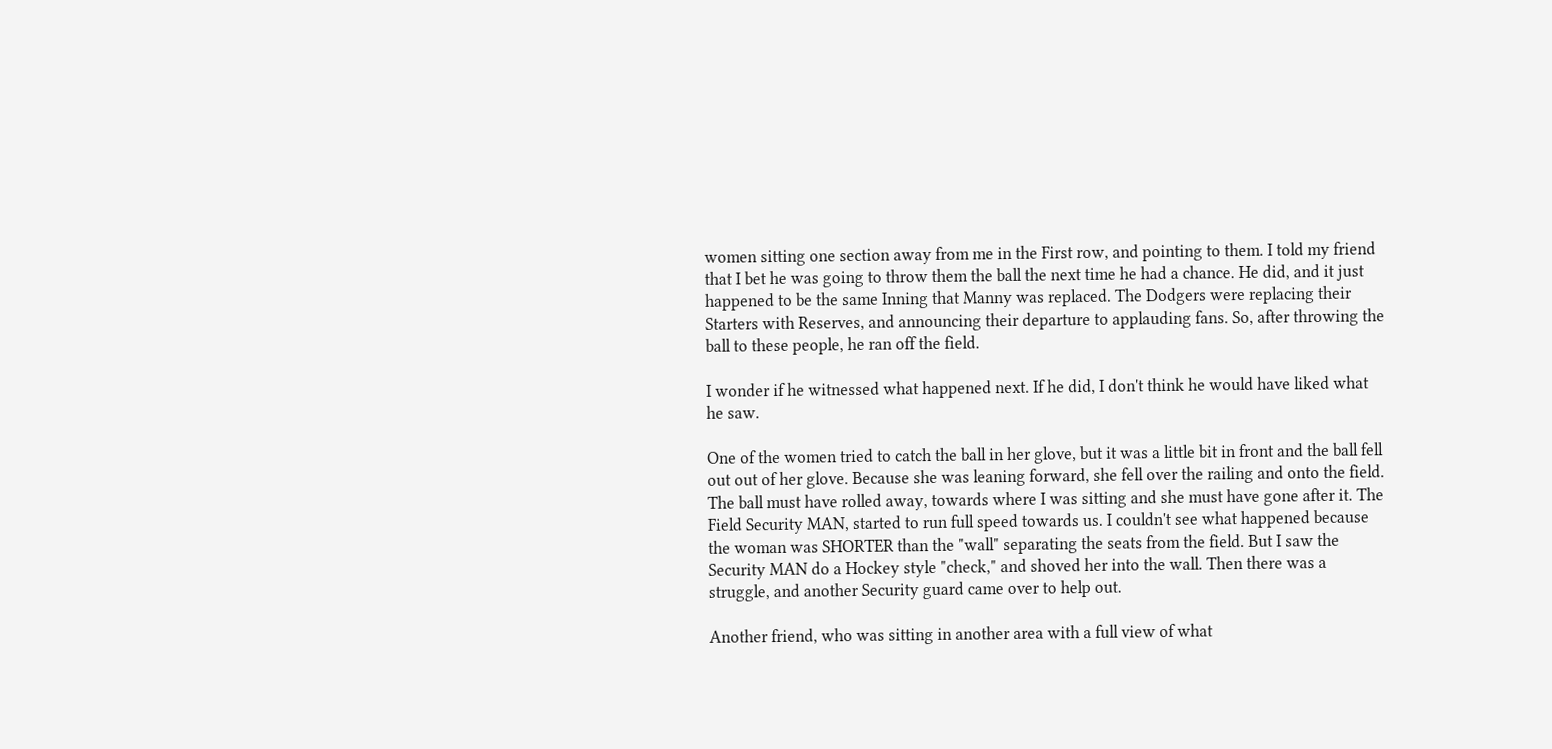women sitting one section away from me in the First row, and pointing to them. I told my friend that I bet he was going to throw them the ball the next time he had a chance. He did, and it just happened to be the same Inning that Manny was replaced. The Dodgers were replacing their Starters with Reserves, and announcing their departure to applauding fans. So, after throwing the ball to these people, he ran off the field.

I wonder if he witnessed what happened next. If he did, I don't think he would have liked what he saw.

One of the women tried to catch the ball in her glove, but it was a little bit in front and the ball fell out out of her glove. Because she was leaning forward, she fell over the railing and onto the field. The ball must have rolled away, towards where I was sitting and she must have gone after it. The Field Security MAN, started to run full speed towards us. I couldn't see what happened because the woman was SHORTER than the "wall" separating the seats from the field. But I saw the Security MAN do a Hockey style "check," and shoved her into the wall. Then there was a struggle, and another Security guard came over to help out.

Another friend, who was sitting in another area with a full view of what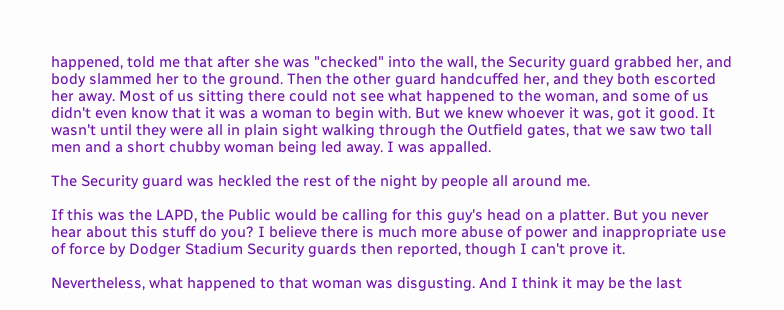happened, told me that after she was "checked" into the wall, the Security guard grabbed her, and body slammed her to the ground. Then the other guard handcuffed her, and they both escorted her away. Most of us sitting there could not see what happened to the woman, and some of us didn't even know that it was a woman to begin with. But we knew whoever it was, got it good. It wasn't until they were all in plain sight walking through the Outfield gates, that we saw two tall men and a short chubby woman being led away. I was appalled.

The Security guard was heckled the rest of the night by people all around me.

If this was the LAPD, the Public would be calling for this guy's head on a platter. But you never hear about this stuff do you? I believe there is much more abuse of power and inappropriate use of force by Dodger Stadium Security guards then reported, though I can't prove it.

Nevertheless, what happened to that woman was disgusting. And I think it may be the last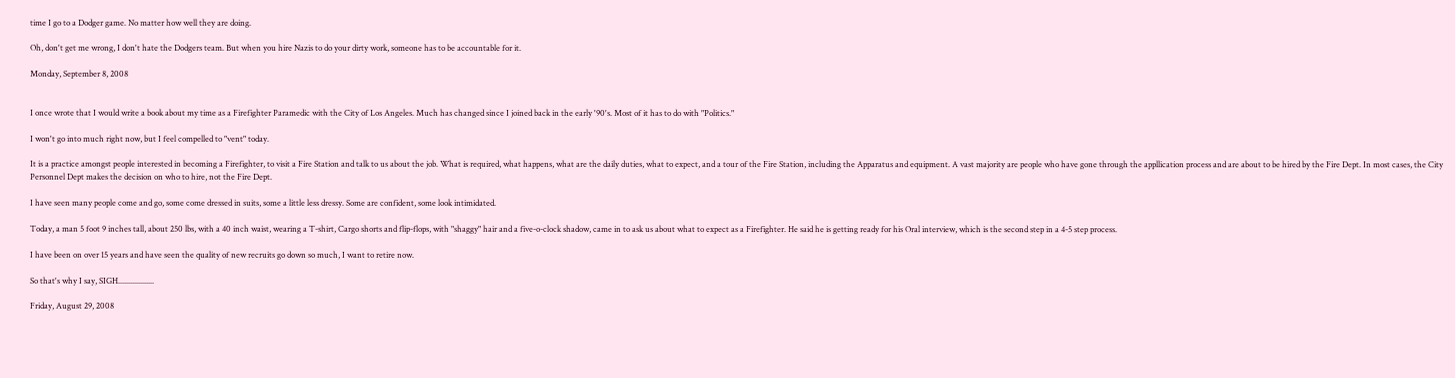time I go to a Dodger game. No matter how well they are doing.

Oh, don't get me wrong, I don't hate the Dodgers team. But when you hire Nazis to do your dirty work, someone has to be accountable for it.

Monday, September 8, 2008


I once wrote that I would write a book about my time as a Firefighter Paramedic with the City of Los Angeles. Much has changed since I joined back in the early '90's. Most of it has to do with "Politics."

I won't go into much right now, but I feel compelled to "vent" today.

It is a practice amongst people interested in becoming a Firefighter, to visit a Fire Station and talk to us about the job. What is required, what happens, what are the daily duties, what to expect, and a tour of the Fire Station, including the Apparatus and equipment. A vast majority are people who have gone through the appllication process and are about to be hired by the Fire Dept. In most cases, the City Personnel Dept makes the decision on who to hire, not the Fire Dept.

I have seen many people come and go, some come dressed in suits, some a little less dressy. Some are confident, some look intimidated.

Today, a man 5 foot 9 inches tall, about 250 lbs, with a 40 inch waist, wearing a T-shirt, Cargo shorts and flip-flops, with "shaggy" hair and a five-o-clock shadow, came in to ask us about what to expect as a Firefighter. He said he is getting ready for his Oral interview, which is the second step in a 4-5 step process.

I have been on over 15 years and have seen the quality of new recruits go down so much, I want to retire now.

So that's why I say, SIGH..................

Friday, August 29, 2008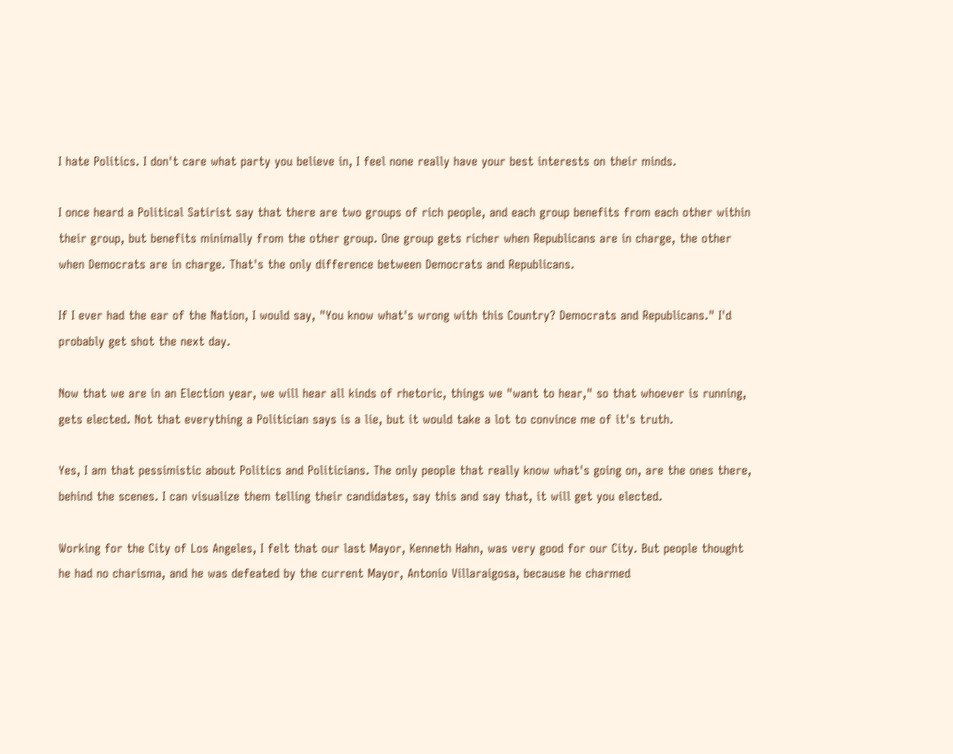I hate Politics. I don't care what party you believe in, I feel none really have your best interests on their minds.

I once heard a Political Satirist say that there are two groups of rich people, and each group benefits from each other within their group, but benefits minimally from the other group. One group gets richer when Republicans are in charge, the other when Democrats are in charge. That's the only difference between Democrats and Republicans.

If I ever had the ear of the Nation, I would say, "You know what's wrong with this Country? Democrats and Republicans." I'd probably get shot the next day.

Now that we are in an Election year, we will hear all kinds of rhetoric, things we "want to hear," so that whoever is running, gets elected. Not that everything a Politician says is a lie, but it would take a lot to convince me of it's truth.

Yes, I am that pessimistic about Politics and Politicians. The only people that really know what's going on, are the ones there, behind the scenes. I can visualize them telling their candidates, say this and say that, it will get you elected.

Working for the City of Los Angeles, I felt that our last Mayor, Kenneth Hahn, was very good for our City. But people thought he had no charisma, and he was defeated by the current Mayor, Antonio Villaraigosa, because he charmed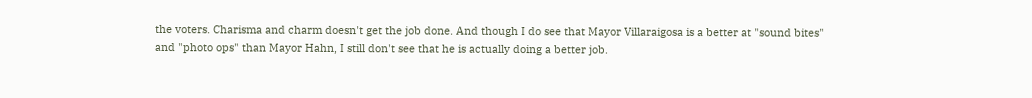the voters. Charisma and charm doesn't get the job done. And though I do see that Mayor Villaraigosa is a better at "sound bites" and "photo ops" than Mayor Hahn, I still don't see that he is actually doing a better job.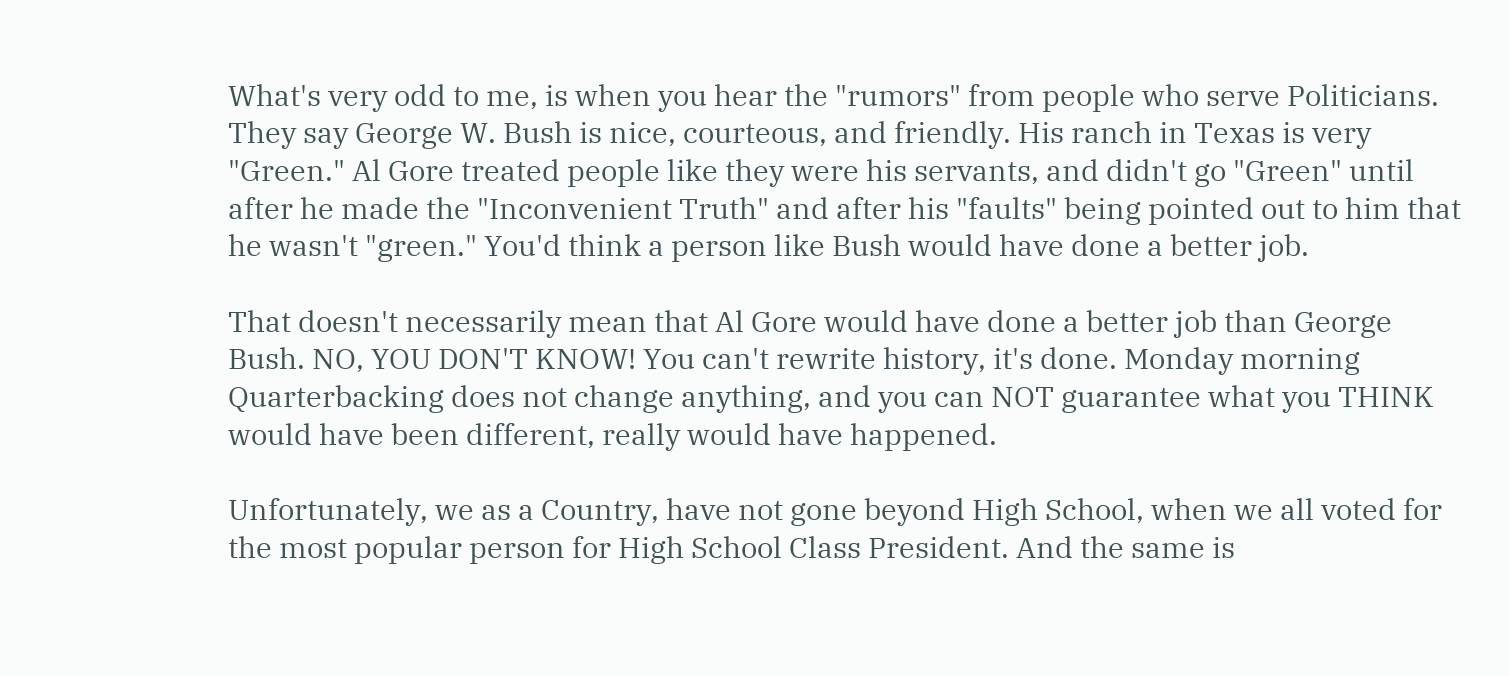What's very odd to me, is when you hear the "rumors" from people who serve Politicians. They say George W. Bush is nice, courteous, and friendly. His ranch in Texas is very "Green." Al Gore treated people like they were his servants, and didn't go "Green" until after he made the "Inconvenient Truth" and after his "faults" being pointed out to him that he wasn't "green." You'd think a person like Bush would have done a better job.

That doesn't necessarily mean that Al Gore would have done a better job than George Bush. NO, YOU DON'T KNOW! You can't rewrite history, it's done. Monday morning Quarterbacking does not change anything, and you can NOT guarantee what you THINK would have been different, really would have happened.

Unfortunately, we as a Country, have not gone beyond High School, when we all voted for the most popular person for High School Class President. And the same is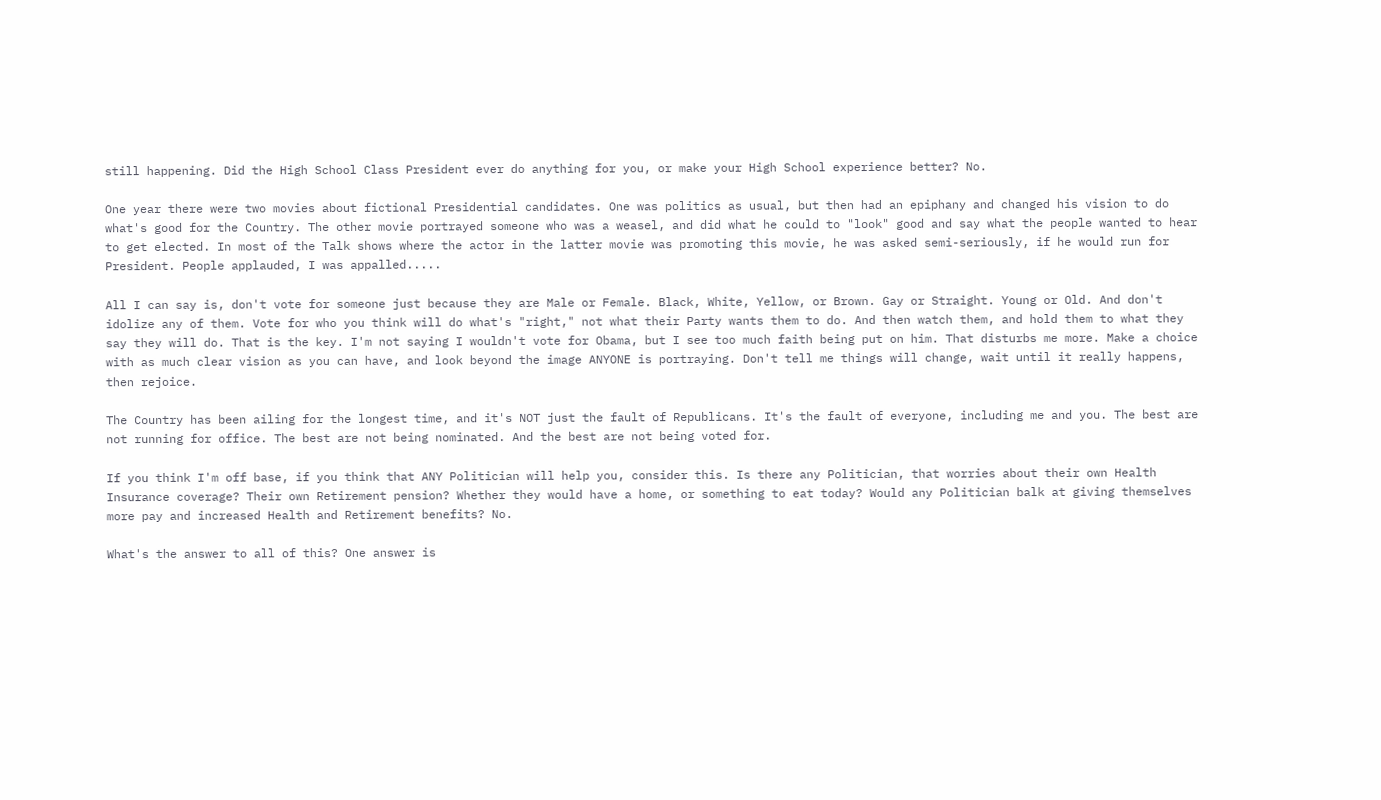still happening. Did the High School Class President ever do anything for you, or make your High School experience better? No.

One year there were two movies about fictional Presidential candidates. One was politics as usual, but then had an epiphany and changed his vision to do what's good for the Country. The other movie portrayed someone who was a weasel, and did what he could to "look" good and say what the people wanted to hear to get elected. In most of the Talk shows where the actor in the latter movie was promoting this movie, he was asked semi-seriously, if he would run for President. People applauded, I was appalled.....

All I can say is, don't vote for someone just because they are Male or Female. Black, White, Yellow, or Brown. Gay or Straight. Young or Old. And don't idolize any of them. Vote for who you think will do what's "right," not what their Party wants them to do. And then watch them, and hold them to what they say they will do. That is the key. I'm not saying I wouldn't vote for Obama, but I see too much faith being put on him. That disturbs me more. Make a choice with as much clear vision as you can have, and look beyond the image ANYONE is portraying. Don't tell me things will change, wait until it really happens, then rejoice.

The Country has been ailing for the longest time, and it's NOT just the fault of Republicans. It's the fault of everyone, including me and you. The best are not running for office. The best are not being nominated. And the best are not being voted for.

If you think I'm off base, if you think that ANY Politician will help you, consider this. Is there any Politician, that worries about their own Health Insurance coverage? Their own Retirement pension? Whether they would have a home, or something to eat today? Would any Politician balk at giving themselves more pay and increased Health and Retirement benefits? No.

What's the answer to all of this? One answer is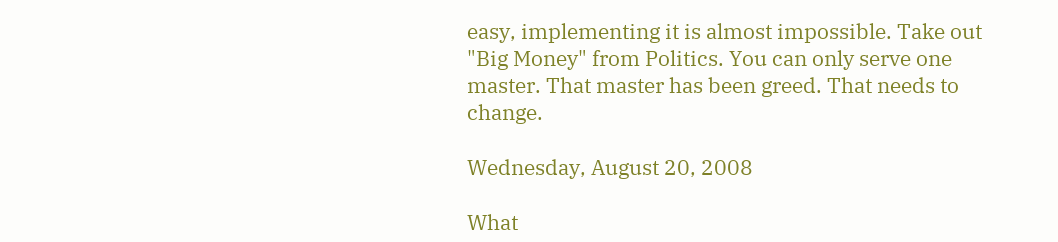easy, implementing it is almost impossible. Take out "Big Money" from Politics. You can only serve one master. That master has been greed. That needs to change.

Wednesday, August 20, 2008

What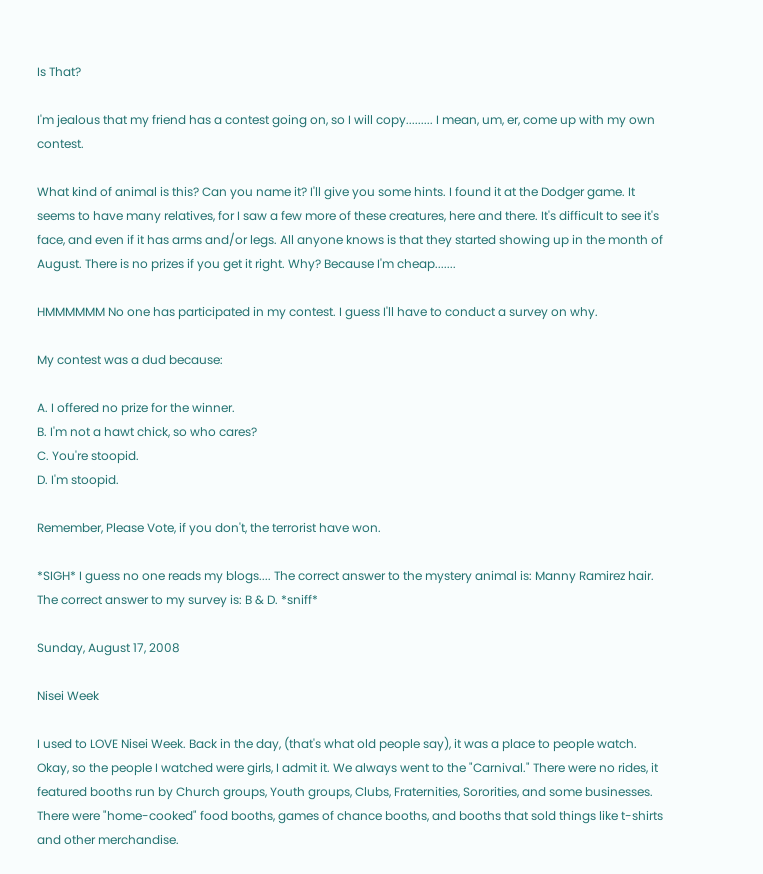Is That?

I'm jealous that my friend has a contest going on, so I will copy......... I mean, um, er, come up with my own contest.

What kind of animal is this? Can you name it? I'll give you some hints. I found it at the Dodger game. It seems to have many relatives, for I saw a few more of these creatures, here and there. It's difficult to see it's face, and even if it has arms and/or legs. All anyone knows is that they started showing up in the month of August. There is no prizes if you get it right. Why? Because I'm cheap.......

HMMMMMM No one has participated in my contest. I guess I'll have to conduct a survey on why.

My contest was a dud because:

A. I offered no prize for the winner.
B. I'm not a hawt chick, so who cares?
C. You're stoopid.
D. I'm stoopid.

Remember, Please Vote, if you don't, the terrorist have won.

*SIGH* I guess no one reads my blogs.... The correct answer to the mystery animal is: Manny Ramirez hair. The correct answer to my survey is: B & D. *sniff*

Sunday, August 17, 2008

Nisei Week

I used to LOVE Nisei Week. Back in the day, (that's what old people say), it was a place to people watch. Okay, so the people I watched were girls, I admit it. We always went to the "Carnival." There were no rides, it featured booths run by Church groups, Youth groups, Clubs, Fraternities, Sororities, and some businesses. There were "home-cooked" food booths, games of chance booths, and booths that sold things like t-shirts and other merchandise.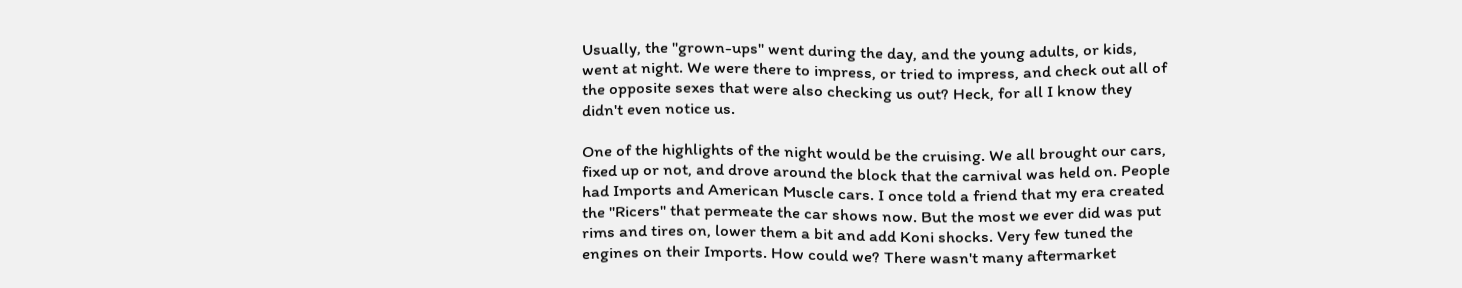Usually, the "grown-ups" went during the day, and the young adults, or kids, went at night. We were there to impress, or tried to impress, and check out all of the opposite sexes that were also checking us out? Heck, for all I know they didn't even notice us.

One of the highlights of the night would be the cruising. We all brought our cars, fixed up or not, and drove around the block that the carnival was held on. People had Imports and American Muscle cars. I once told a friend that my era created the "Ricers" that permeate the car shows now. But the most we ever did was put rims and tires on, lower them a bit and add Koni shocks. Very few tuned the engines on their Imports. How could we? There wasn't many aftermarket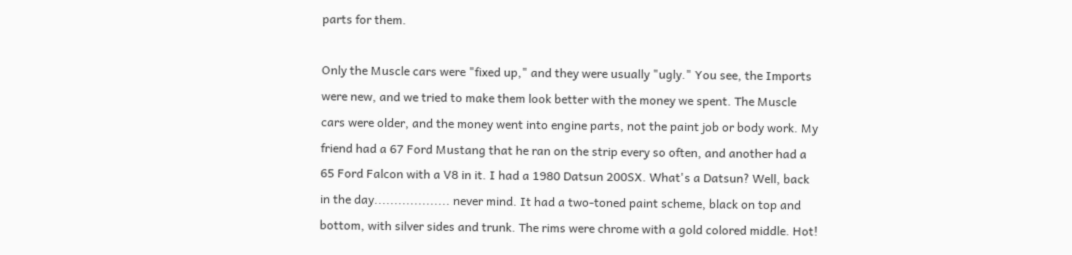parts for them.

Only the Muscle cars were "fixed up," and they were usually "ugly." You see, the Imports were new, and we tried to make them look better with the money we spent. The Muscle cars were older, and the money went into engine parts, not the paint job or body work. My friend had a 67 Ford Mustang that he ran on the strip every so often, and another had a 65 Ford Falcon with a V8 in it. I had a 1980 Datsun 200SX. What's a Datsun? Well, back in the day................... never mind. It had a two-toned paint scheme, black on top and bottom, with silver sides and trunk. The rims were chrome with a gold colored middle. Hot!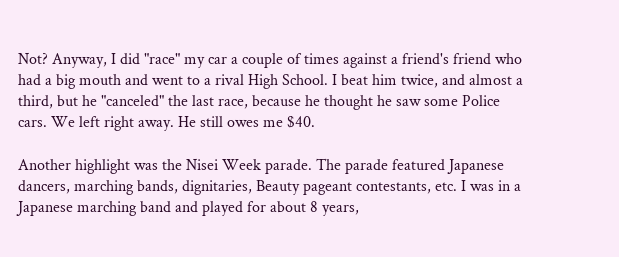Not? Anyway, I did "race" my car a couple of times against a friend's friend who had a big mouth and went to a rival High School. I beat him twice, and almost a third, but he "canceled" the last race, because he thought he saw some Police cars. We left right away. He still owes me $40.

Another highlight was the Nisei Week parade. The parade featured Japanese dancers, marching bands, dignitaries, Beauty pageant contestants, etc. I was in a Japanese marching band and played for about 8 years,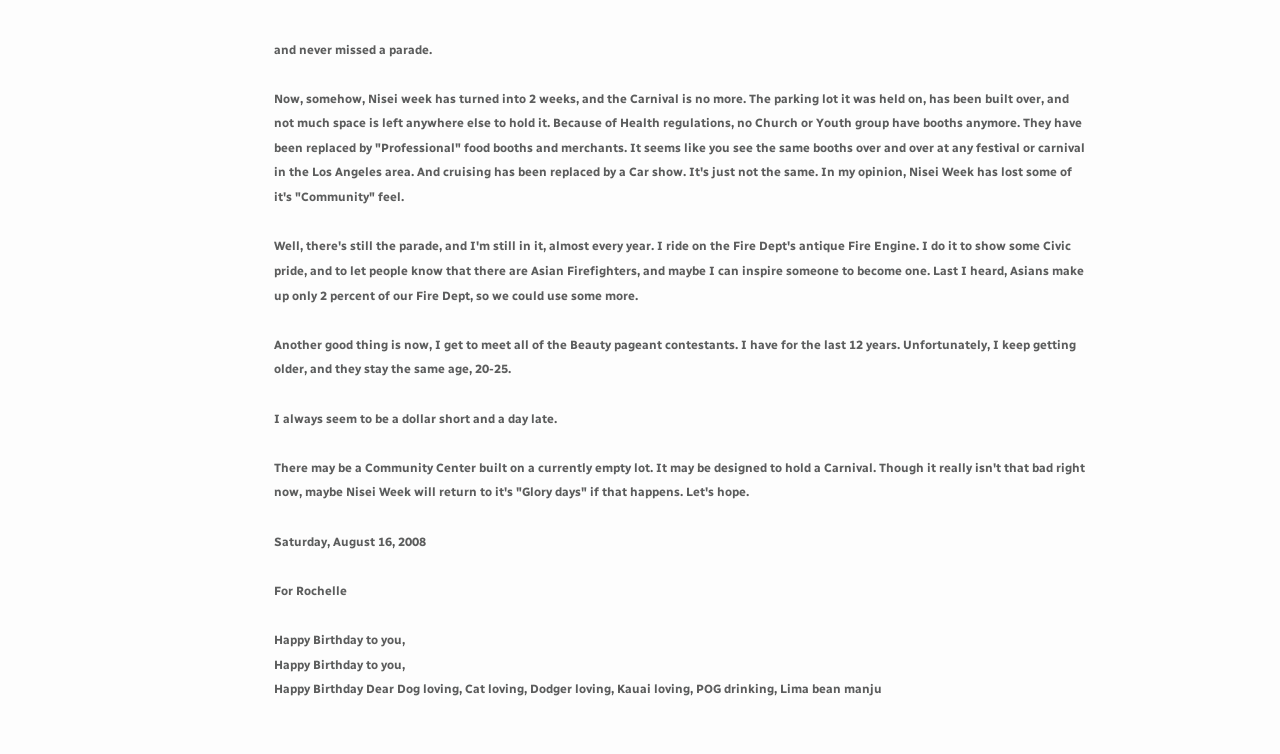and never missed a parade.

Now, somehow, Nisei week has turned into 2 weeks, and the Carnival is no more. The parking lot it was held on, has been built over, and not much space is left anywhere else to hold it. Because of Health regulations, no Church or Youth group have booths anymore. They have been replaced by "Professional" food booths and merchants. It seems like you see the same booths over and over at any festival or carnival in the Los Angeles area. And cruising has been replaced by a Car show. It's just not the same. In my opinion, Nisei Week has lost some of it's "Community" feel.

Well, there's still the parade, and I'm still in it, almost every year. I ride on the Fire Dept's antique Fire Engine. I do it to show some Civic pride, and to let people know that there are Asian Firefighters, and maybe I can inspire someone to become one. Last I heard, Asians make up only 2 percent of our Fire Dept, so we could use some more.

Another good thing is now, I get to meet all of the Beauty pageant contestants. I have for the last 12 years. Unfortunately, I keep getting older, and they stay the same age, 20-25.

I always seem to be a dollar short and a day late.

There may be a Community Center built on a currently empty lot. It may be designed to hold a Carnival. Though it really isn't that bad right now, maybe Nisei Week will return to it's "Glory days" if that happens. Let's hope.

Saturday, August 16, 2008

For Rochelle

Happy Birthday to you,
Happy Birthday to you,
Happy Birthday Dear Dog loving, Cat loving, Dodger loving, Kauai loving, POG drinking, Lima bean manju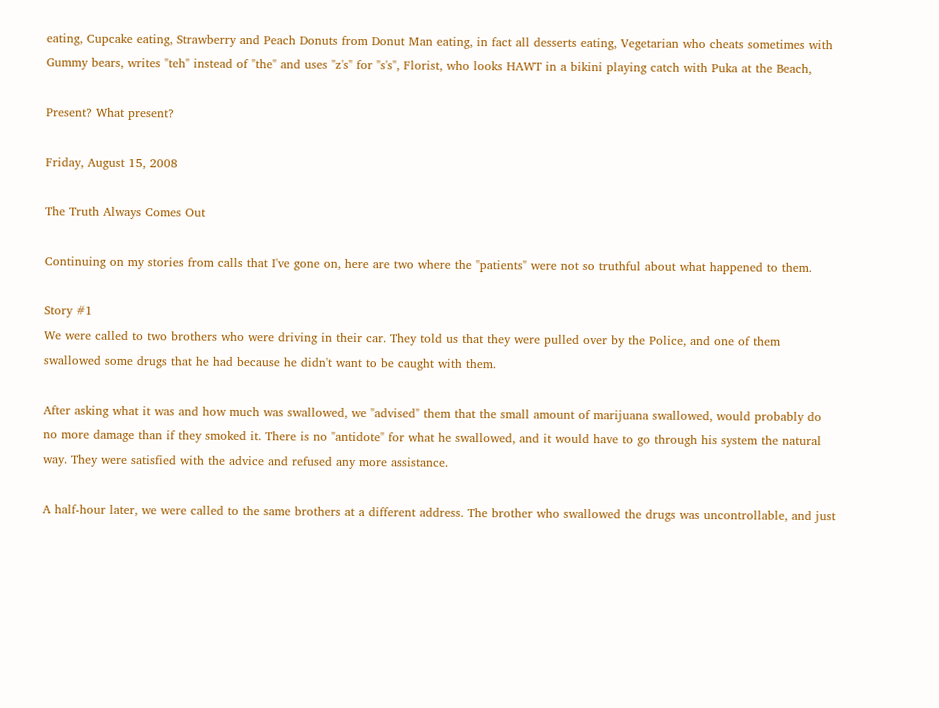eating, Cupcake eating, Strawberry and Peach Donuts from Donut Man eating, in fact all desserts eating, Vegetarian who cheats sometimes with Gummy bears, writes "teh" instead of "the" and uses "z's" for "s's", Florist, who looks HAWT in a bikini playing catch with Puka at the Beach,

Present? What present?

Friday, August 15, 2008

The Truth Always Comes Out

Continuing on my stories from calls that I've gone on, here are two where the "patients" were not so truthful about what happened to them.

Story #1
We were called to two brothers who were driving in their car. They told us that they were pulled over by the Police, and one of them swallowed some drugs that he had because he didn't want to be caught with them.

After asking what it was and how much was swallowed, we "advised" them that the small amount of marijuana swallowed, would probably do no more damage than if they smoked it. There is no "antidote" for what he swallowed, and it would have to go through his system the natural way. They were satisfied with the advice and refused any more assistance.

A half-hour later, we were called to the same brothers at a different address. The brother who swallowed the drugs was uncontrollable, and just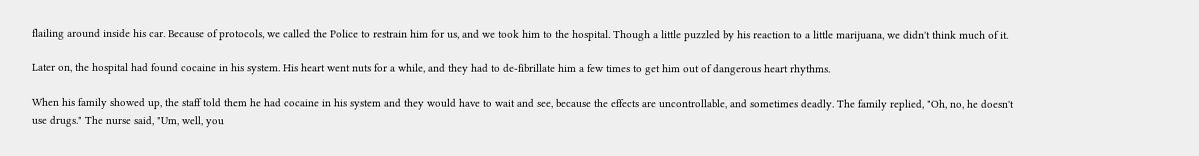flailing around inside his car. Because of protocols, we called the Police to restrain him for us, and we took him to the hospital. Though a little puzzled by his reaction to a little marijuana, we didn't think much of it.

Later on, the hospital had found cocaine in his system. His heart went nuts for a while, and they had to de-fibrillate him a few times to get him out of dangerous heart rhythms.

When his family showed up, the staff told them he had cocaine in his system and they would have to wait and see, because the effects are uncontrollable, and sometimes deadly. The family replied, "Oh, no, he doesn't use drugs." The nurse said, "Um, well, you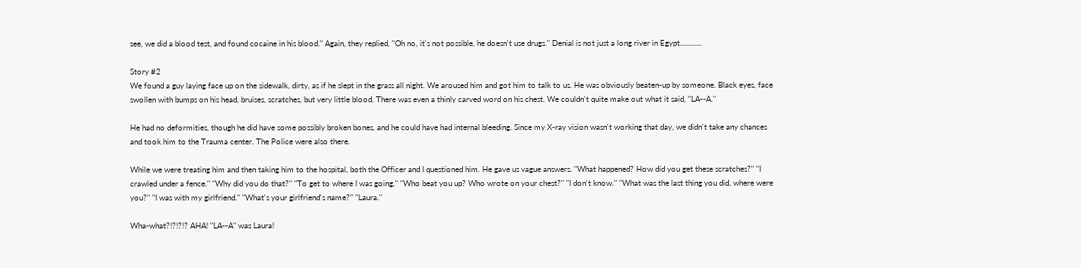see, we did a blood test, and found cocaine in his blood." Again, they replied, "Oh no, it's not possible, he doesn't use drugs." Denial is not just a long river in Egypt...........

Story #2
We found a guy laying face up on the sidewalk, dirty, as if he slept in the grass all night. We aroused him and got him to talk to us. He was obviously beaten-up by someone. Black eyes, face swollen with bumps on his head, bruises, scratches, but very little blood. There was even a thinly carved word on his chest. We couldn't quite make out what it said, "LA--A."

He had no deformities, though he did have some possibly broken bones, and he could have had internal bleeding. Since my X-ray vision wasn't working that day, we didn't take any chances and took him to the Trauma center. The Police were also there.

While we were treating him and then taking him to the hospital, both the Officer and I questioned him. He gave us vague answers. "What happened? How did you get these scratches?" "I crawled under a fence." "Why did you do that?" "To get to where I was going." "Who beat you up? Who wrote on your chest?" "I don't know." "What was the last thing you did, where were you?" "I was with my girlfriend." "What's your girlfriend's name?" "Laura."

Wha-what?!?!?!? AHA! "LA--A" was Laura!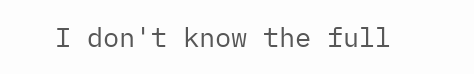I don't know the full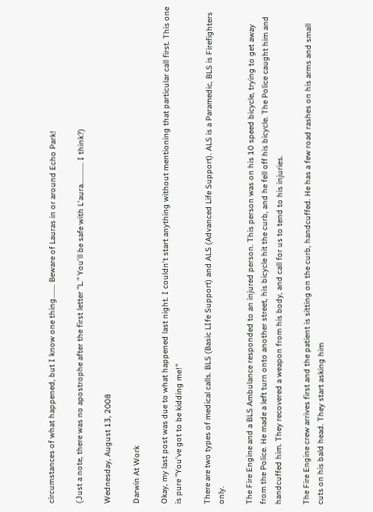circumstances of what happened, but I know one thing....... Beware of Lauras in or around Echo Park!

(Just a note, there was no apostrophe after the first letter "L." You'll be safe with L'aura........... I think?)

Wednesday, August 13, 2008

Darwin At Work

Okay, my last post was due to what happened last night. I couldn't start anything without mentioning that particular call first. This one is pure "You've got to be kidding me!"

There are two types of medical calls. BLS (Basic LIfe Support) and ALS (Advanced Life Support). ALS is a Paramedic, BLS is Firefighters only.

The Fire Engine and a BLS Ambulance responded to an injured person. This person was on his 10 speed bicycle, trying to get away from the Police. He made a left turn onto another street, his bicycle hit the curb, and he fell off his bicycle. The Police caught him and handcuffed him. They recovered a weapon from his body, and call for us to tend to his injuries.

The Fire Engine crew arrives first and the patient is sitting on the curb, handcuffed. He has a few road rashes on his arms and small cuts on his bald head. They start asking him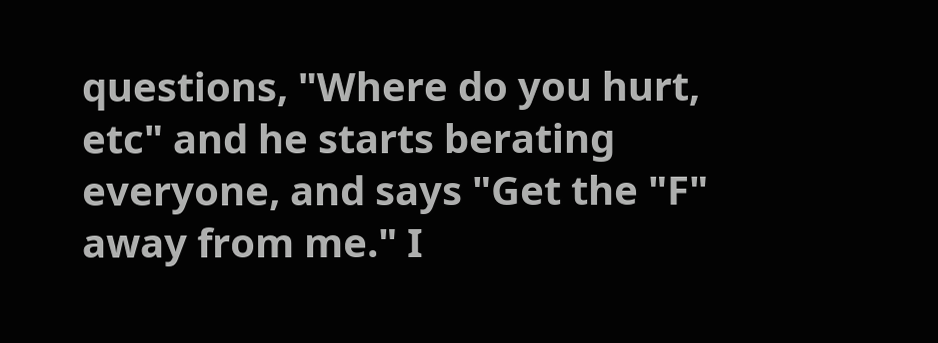questions, "Where do you hurt, etc" and he starts berating everyone, and says "Get the "F" away from me." I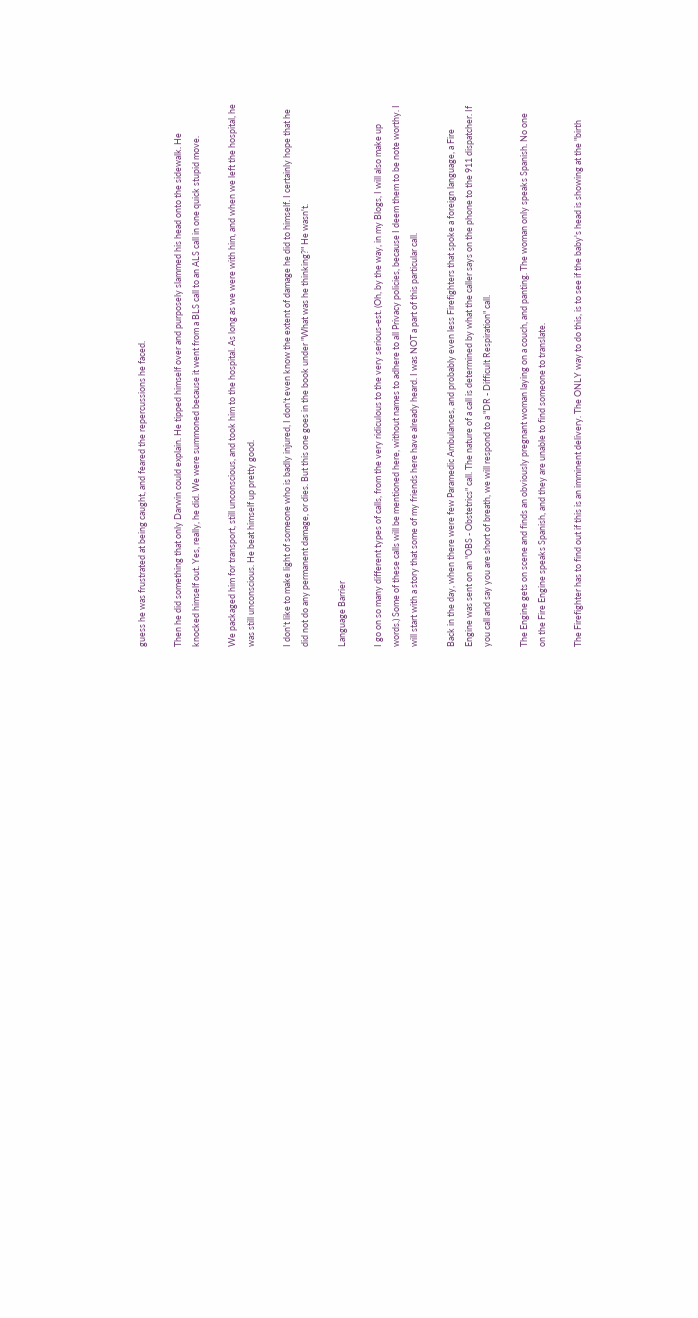guess he was frustrated at being caught, and feared the repercussions he faced.

Then he did something that only Darwin could explain. He tipped himself over and purposely slammed his head onto the sidewalk. He knocked himself out. Yes, really, he did. We were summoned because it went from a BLS call to an ALS call in one quick stupid move.

We packaged him for transport, still unconscious, and took him to the hospital. As long as we were with him, and when we left the hospital, he was still unconscious. He beat himself up pretty good.

I don't like to make light of someone who is badly injured, I don't even know the extent of damage he did to himself. I certainly hope that he did not do any permanent damage, or dies. But this one goes in the book under "What was he thinking?" He wasn't.

Language Barrier

I go on so many different types of calls, from the very ridiculous to the very serious-est. (Oh, by the way, in my Blogs, I will also make up words.) Some of these calls will be mentioned here, without names to adhere to all Privacy policies, because I deem them to be note worthy. I will start with a story that some of my friends here have already heard. I was NOT a part of this particular call.

Back in the day, when there were few Paramedic Ambulances, and probably even less Firefighters that spoke a foreign language, a Fire Engine was sent on an "OBS - Obstetrics" call. The nature of a call is determined by what the caller says on the phone to the 911 dispatcher. If you call and say you are short of breath, we will respond to a "DR - Difficult Respiration" call.

The Engine gets on scene and finds an obviously pregnant woman laying on a couch, and panting. The woman only speaks Spanish. No one on the Fire Engine speaks Spanish, and they are unable to find someone to translate.

The Firefighter has to find out if this is an imminent delivery. The ONLY way to do this, is to see if the baby's head is showing at the "birth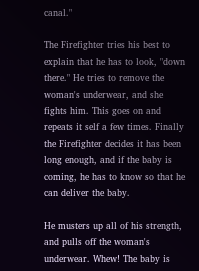canal."

The Firefighter tries his best to explain that he has to look, "down there." He tries to remove the woman's underwear, and she fights him. This goes on and repeats it self a few times. Finally the Firefighter decides it has been long enough, and if the baby is coming, he has to know so that he can deliver the baby.

He musters up all of his strength, and pulls off the woman's underwear. Whew! The baby is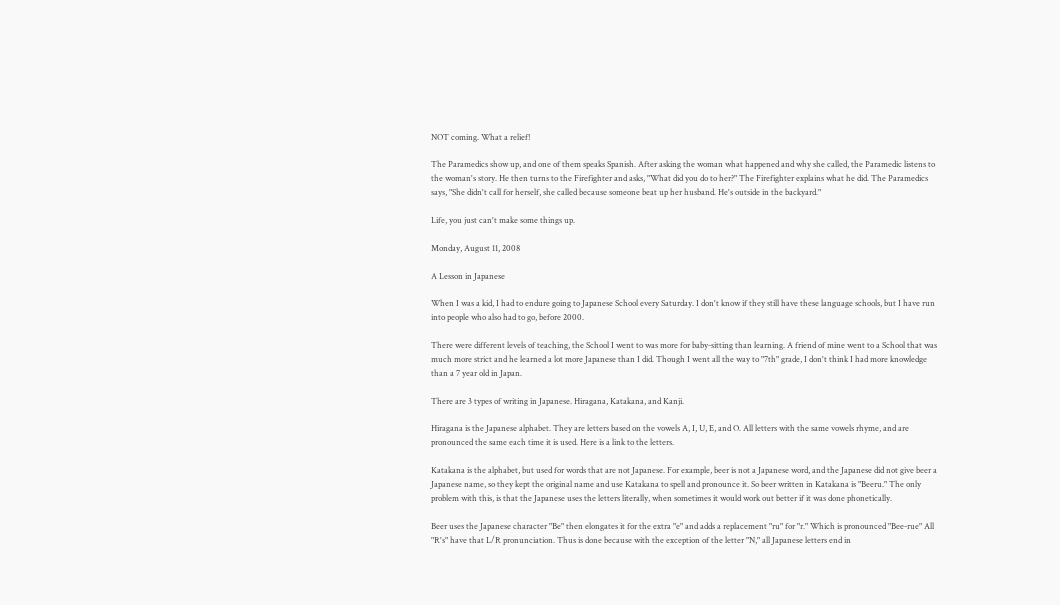NOT coming. What a relief!

The Paramedics show up, and one of them speaks Spanish. After asking the woman what happened and why she called, the Paramedic listens to the woman's story. He then turns to the Firefighter and asks, "What did you do to her?" The Firefighter explains what he did. The Paramedics says, "She didn't call for herself, she called because someone beat up her husband. He's outside in the backyard."

Life, you just can't make some things up.

Monday, August 11, 2008

A Lesson in Japanese

When I was a kid, I had to endure going to Japanese School every Saturday. I don't know if they still have these language schools, but I have run into people who also had to go, before 2000.

There were different levels of teaching, the School I went to was more for baby-sitting than learning. A friend of mine went to a School that was much more strict and he learned a lot more Japanese than I did. Though I went all the way to "7th" grade, I don't think I had more knowledge than a 7 year old in Japan.

There are 3 types of writing in Japanese. Hiragana, Katakana, and Kanji.

Hiragana is the Japanese alphabet. They are letters based on the vowels A, I, U, E, and O. All letters with the same vowels rhyme, and are pronounced the same each time it is used. Here is a link to the letters.

Katakana is the alphabet, but used for words that are not Japanese. For example, beer is not a Japanese word, and the Japanese did not give beer a Japanese name, so they kept the original name and use Katakana to spell and pronounce it. So beer written in Katakana is "Beeru." The only problem with this, is that the Japanese uses the letters literally, when sometimes it would work out better if it was done phonetically.

Beer uses the Japanese character "Be" then elongates it for the extra "e" and adds a replacement "ru" for "r." Which is pronounced "Bee-rue" All "R's" have that L/R pronunciation. Thus is done because with the exception of the letter "N," all Japanese letters end in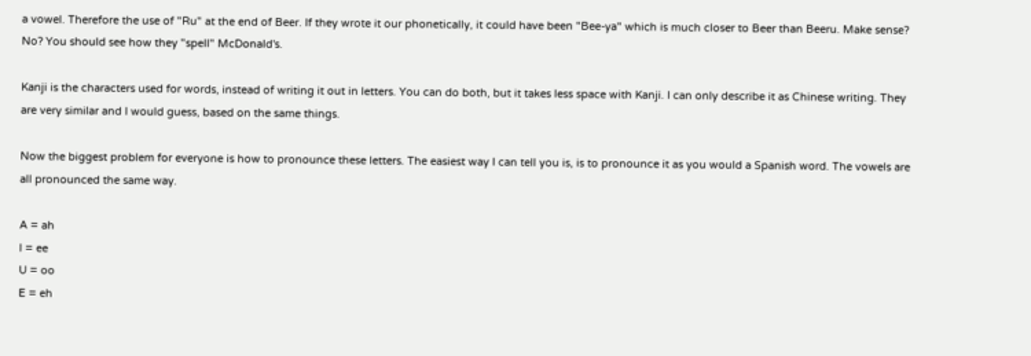a vowel. Therefore the use of "Ru" at the end of Beer. If they wrote it our phonetically, it could have been "Bee-ya" which is much closer to Beer than Beeru. Make sense? No? You should see how they "spell" McDonald's.

Kanji is the characters used for words, instead of writing it out in letters. You can do both, but it takes less space with Kanji. I can only describe it as Chinese writing. They are very similar and I would guess, based on the same things.

Now the biggest problem for everyone is how to pronounce these letters. The easiest way I can tell you is, is to pronounce it as you would a Spanish word. The vowels are all pronounced the same way.

A = ah
I = ee
U = oo
E = eh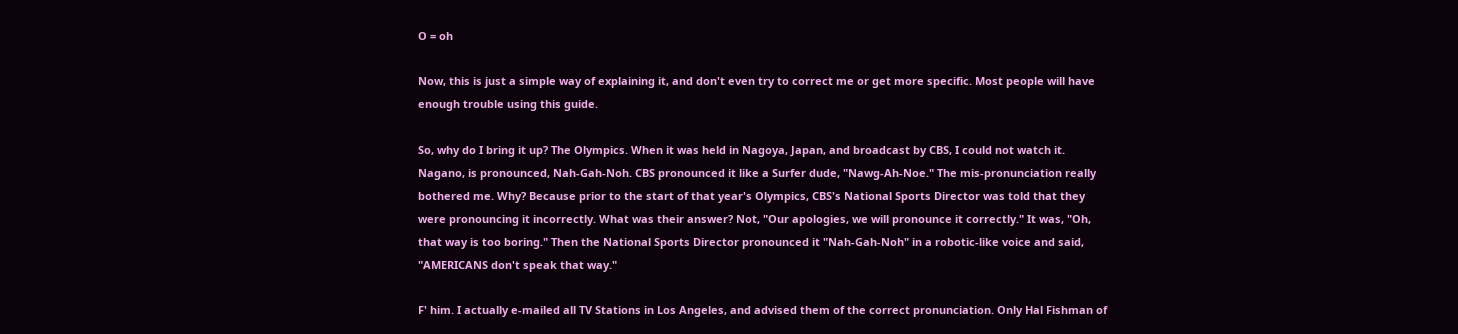O = oh

Now, this is just a simple way of explaining it, and don't even try to correct me or get more specific. Most people will have enough trouble using this guide.

So, why do I bring it up? The Olympics. When it was held in Nagoya, Japan, and broadcast by CBS, I could not watch it. Nagano, is pronounced, Nah-Gah-Noh. CBS pronounced it like a Surfer dude, "Nawg-Ah-Noe." The mis-pronunciation really bothered me. Why? Because prior to the start of that year's Olympics, CBS's National Sports Director was told that they were pronouncing it incorrectly. What was their answer? Not, "Our apologies, we will pronounce it correctly." It was, "Oh, that way is too boring." Then the National Sports Director pronounced it "Nah-Gah-Noh" in a robotic-like voice and said, "AMERICANS don't speak that way."

F' him. I actually e-mailed all TV Stations in Los Angeles, and advised them of the correct pronunciation. Only Hal Fishman of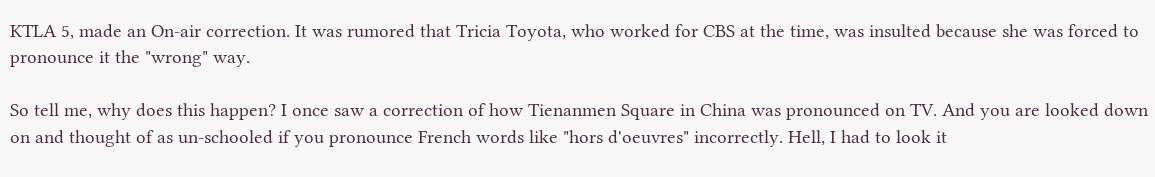KTLA 5, made an On-air correction. It was rumored that Tricia Toyota, who worked for CBS at the time, was insulted because she was forced to pronounce it the "wrong" way.

So tell me, why does this happen? I once saw a correction of how Tienanmen Square in China was pronounced on TV. And you are looked down on and thought of as un-schooled if you pronounce French words like "hors d'oeuvres" incorrectly. Hell, I had to look it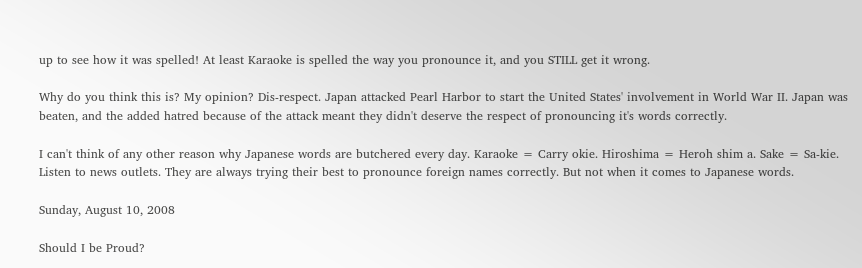up to see how it was spelled! At least Karaoke is spelled the way you pronounce it, and you STILL get it wrong.

Why do you think this is? My opinion? Dis-respect. Japan attacked Pearl Harbor to start the United States' involvement in World War II. Japan was beaten, and the added hatred because of the attack meant they didn't deserve the respect of pronouncing it's words correctly.

I can't think of any other reason why Japanese words are butchered every day. Karaoke = Carry okie. Hiroshima = Heroh shim a. Sake = Sa-kie. Listen to news outlets. They are always trying their best to pronounce foreign names correctly. But not when it comes to Japanese words.

Sunday, August 10, 2008

Should I be Proud?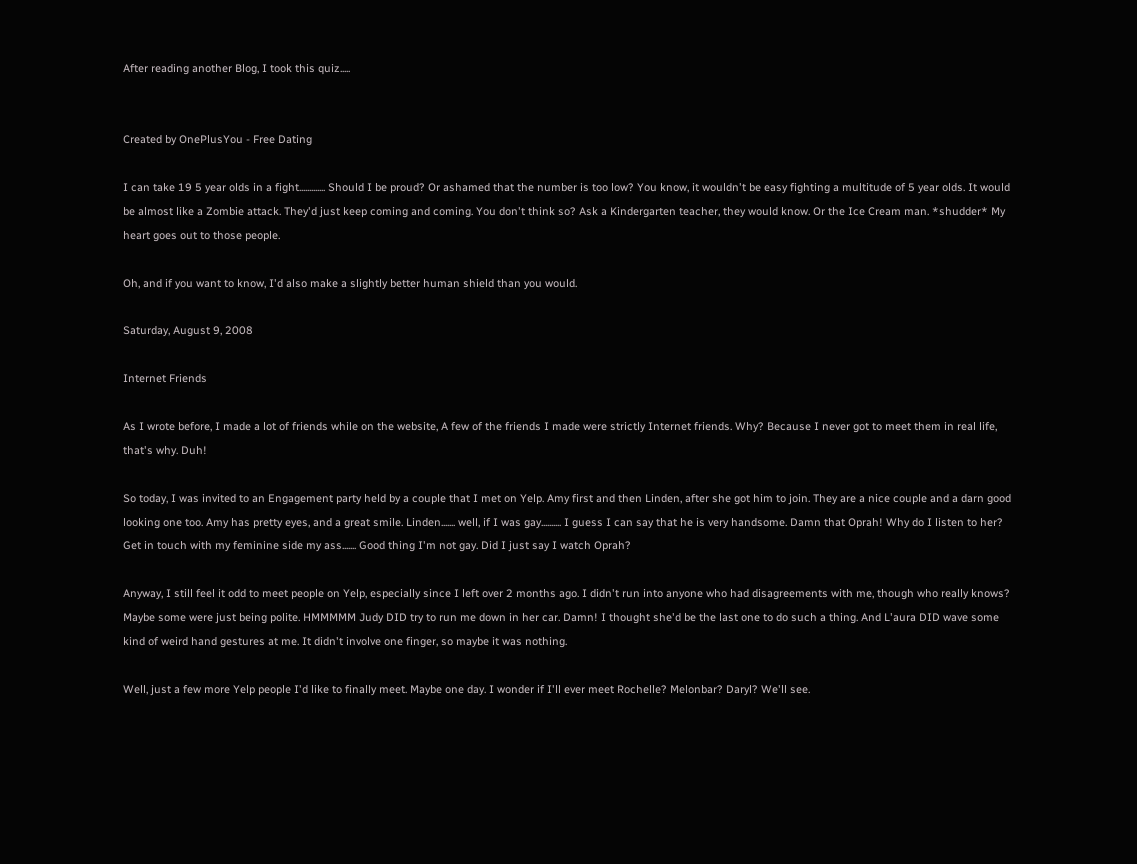After reading another Blog, I took this quiz.....


Created by OnePlusYou - Free Dating

I can take 19 5 year olds in a fight............. Should I be proud? Or ashamed that the number is too low? You know, it wouldn't be easy fighting a multitude of 5 year olds. It would be almost like a Zombie attack. They'd just keep coming and coming. You don't think so? Ask a Kindergarten teacher, they would know. Or the Ice Cream man. *shudder* My heart goes out to those people.

Oh, and if you want to know, I'd also make a slightly better human shield than you would.

Saturday, August 9, 2008

Internet Friends

As I wrote before, I made a lot of friends while on the website, A few of the friends I made were strictly Internet friends. Why? Because I never got to meet them in real life, that's why. Duh!

So today, I was invited to an Engagement party held by a couple that I met on Yelp. Amy first and then Linden, after she got him to join. They are a nice couple and a darn good looking one too. Amy has pretty eyes, and a great smile. Linden....... well, if I was gay.......... I guess I can say that he is very handsome. Damn that Oprah! Why do I listen to her? Get in touch with my feminine side my ass....... Good thing I'm not gay. Did I just say I watch Oprah?

Anyway, I still feel it odd to meet people on Yelp, especially since I left over 2 months ago. I didn't run into anyone who had disagreements with me, though who really knows? Maybe some were just being polite. HMMMMM Judy DID try to run me down in her car. Damn! I thought she'd be the last one to do such a thing. And L'aura DID wave some kind of weird hand gestures at me. It didn't involve one finger, so maybe it was nothing.

Well, just a few more Yelp people I'd like to finally meet. Maybe one day. I wonder if I'll ever meet Rochelle? Melonbar? Daryl? We'll see.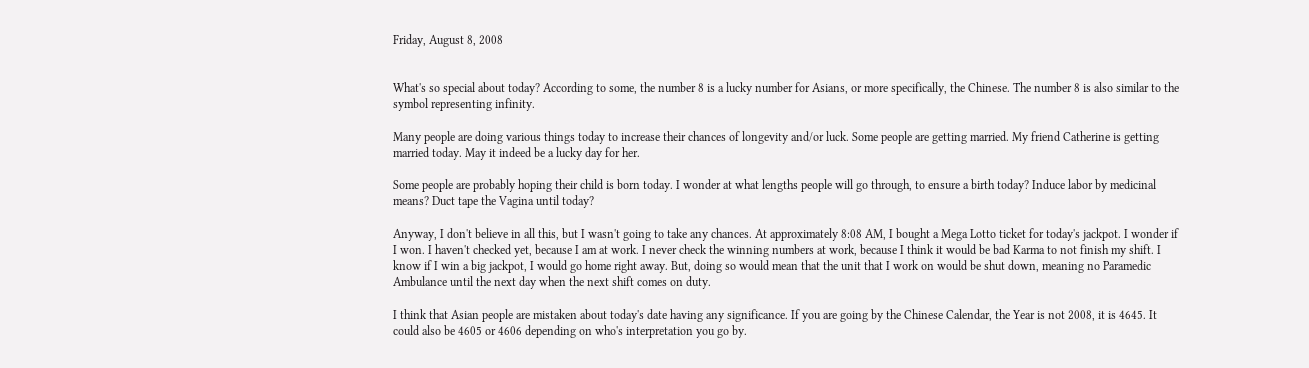Friday, August 8, 2008


What's so special about today? According to some, the number 8 is a lucky number for Asians, or more specifically, the Chinese. The number 8 is also similar to the symbol representing infinity.

Many people are doing various things today to increase their chances of longevity and/or luck. Some people are getting married. My friend Catherine is getting married today. May it indeed be a lucky day for her.

Some people are probably hoping their child is born today. I wonder at what lengths people will go through, to ensure a birth today? Induce labor by medicinal means? Duct tape the Vagina until today?

Anyway, I don't believe in all this, but I wasn't going to take any chances. At approximately 8:08 AM, I bought a Mega Lotto ticket for today's jackpot. I wonder if I won. I haven't checked yet, because I am at work. I never check the winning numbers at work, because I think it would be bad Karma to not finish my shift. I know if I win a big jackpot, I would go home right away. But, doing so would mean that the unit that I work on would be shut down, meaning no Paramedic Ambulance until the next day when the next shift comes on duty.

I think that Asian people are mistaken about today's date having any significance. If you are going by the Chinese Calendar, the Year is not 2008, it is 4645. It could also be 4605 or 4606 depending on who's interpretation you go by.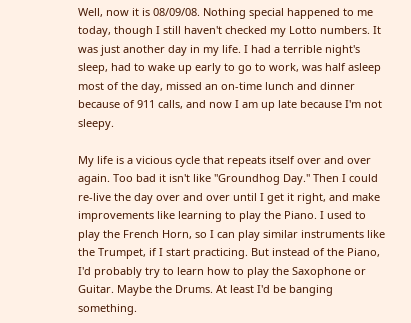Well, now it is 08/09/08. Nothing special happened to me today, though I still haven't checked my Lotto numbers. It was just another day in my life. I had a terrible night's sleep, had to wake up early to go to work, was half asleep most of the day, missed an on-time lunch and dinner because of 911 calls, and now I am up late because I'm not sleepy.

My life is a vicious cycle that repeats itself over and over again. Too bad it isn't like "Groundhog Day." Then I could re-live the day over and over until I get it right, and make improvements like learning to play the Piano. I used to play the French Horn, so I can play similar instruments like the Trumpet, if I start practicing. But instead of the Piano, I'd probably try to learn how to play the Saxophone or Guitar. Maybe the Drums. At least I'd be banging something.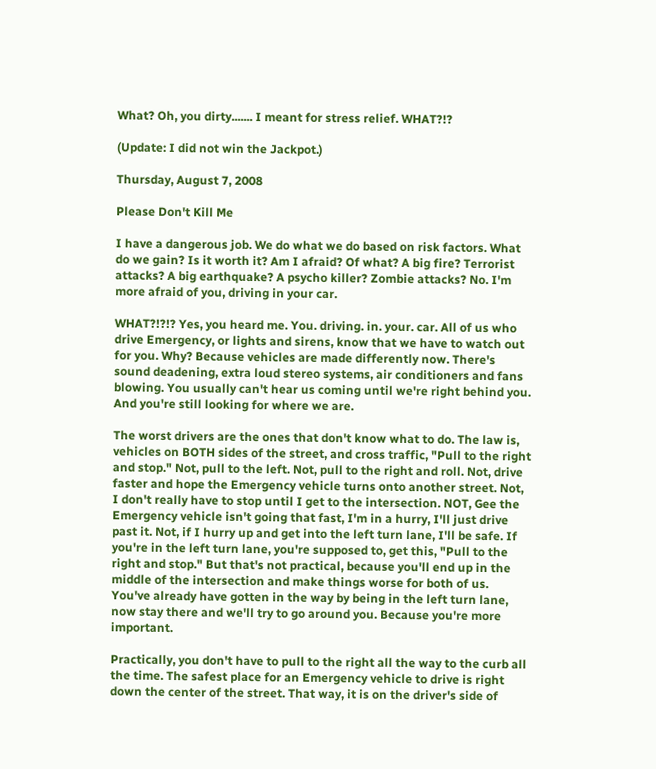What? Oh, you dirty....... I meant for stress relief. WHAT?!?

(Update: I did not win the Jackpot.)

Thursday, August 7, 2008

Please Don't Kill Me

I have a dangerous job. We do what we do based on risk factors. What do we gain? Is it worth it? Am I afraid? Of what? A big fire? Terrorist attacks? A big earthquake? A psycho killer? Zombie attacks? No. I'm more afraid of you, driving in your car.

WHAT?!?!? Yes, you heard me. You. driving. in. your. car. All of us who drive Emergency, or lights and sirens, know that we have to watch out for you. Why? Because vehicles are made differently now. There's sound deadening, extra loud stereo systems, air conditioners and fans blowing. You usually can't hear us coming until we're right behind you. And you're still looking for where we are.

The worst drivers are the ones that don't know what to do. The law is, vehicles on BOTH sides of the street, and cross traffic, "Pull to the right and stop." Not, pull to the left. Not, pull to the right and roll. Not, drive faster and hope the Emergency vehicle turns onto another street. Not, I don't really have to stop until I get to the intersection. NOT, Gee the Emergency vehicle isn't going that fast, I'm in a hurry, I'll just drive past it. Not, if I hurry up and get into the left turn lane, I'll be safe. If you're in the left turn lane, you're supposed to, get this, "Pull to the right and stop." But that's not practical, because you'll end up in the middle of the intersection and make things worse for both of us. You've already have gotten in the way by being in the left turn lane, now stay there and we'll try to go around you. Because you're more important.

Practically, you don't have to pull to the right all the way to the curb all the time. The safest place for an Emergency vehicle to drive is right down the center of the street. That way, it is on the driver's side of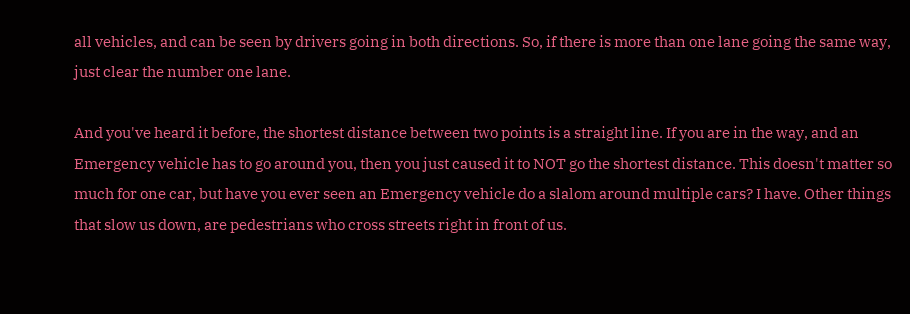all vehicles, and can be seen by drivers going in both directions. So, if there is more than one lane going the same way, just clear the number one lane.

And you've heard it before, the shortest distance between two points is a straight line. If you are in the way, and an Emergency vehicle has to go around you, then you just caused it to NOT go the shortest distance. This doesn't matter so much for one car, but have you ever seen an Emergency vehicle do a slalom around multiple cars? I have. Other things that slow us down, are pedestrians who cross streets right in front of us.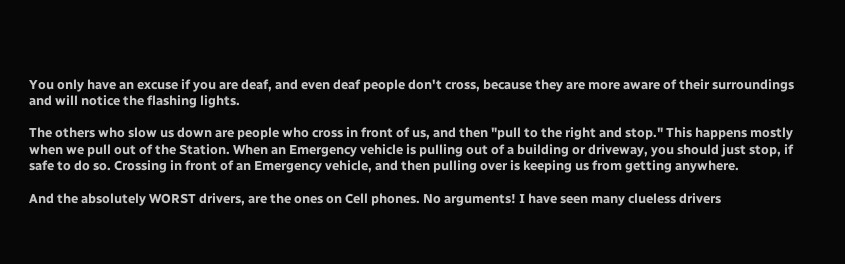You only have an excuse if you are deaf, and even deaf people don't cross, because they are more aware of their surroundings and will notice the flashing lights.

The others who slow us down are people who cross in front of us, and then "pull to the right and stop." This happens mostly when we pull out of the Station. When an Emergency vehicle is pulling out of a building or driveway, you should just stop, if safe to do so. Crossing in front of an Emergency vehicle, and then pulling over is keeping us from getting anywhere.

And the absolutely WORST drivers, are the ones on Cell phones. No arguments! I have seen many clueless drivers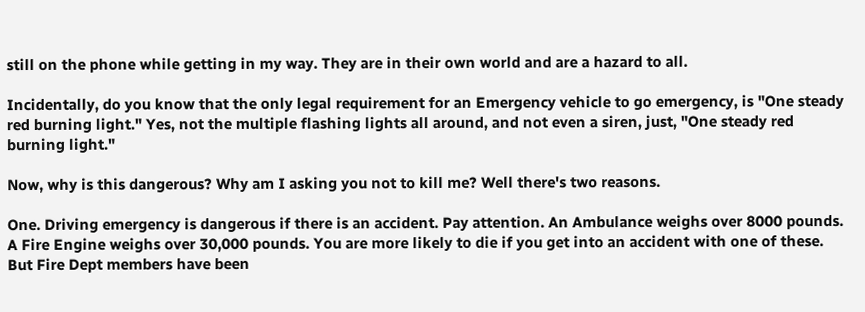still on the phone while getting in my way. They are in their own world and are a hazard to all.

Incidentally, do you know that the only legal requirement for an Emergency vehicle to go emergency, is "One steady red burning light." Yes, not the multiple flashing lights all around, and not even a siren, just, "One steady red burning light."

Now, why is this dangerous? Why am I asking you not to kill me? Well there's two reasons.

One. Driving emergency is dangerous if there is an accident. Pay attention. An Ambulance weighs over 8000 pounds. A Fire Engine weighs over 30,000 pounds. You are more likely to die if you get into an accident with one of these. But Fire Dept members have been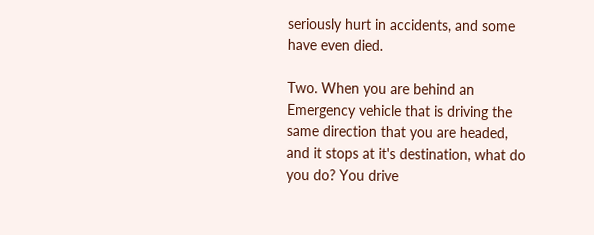seriously hurt in accidents, and some have even died.

Two. When you are behind an Emergency vehicle that is driving the same direction that you are headed, and it stops at it's destination, what do you do? You drive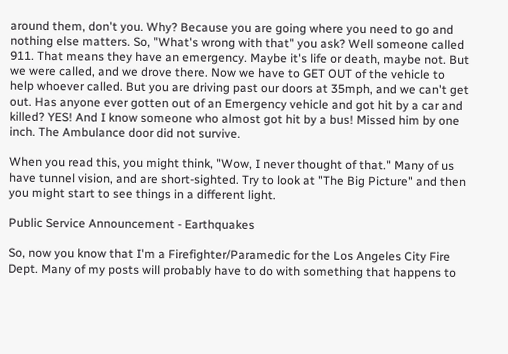around them, don't you. Why? Because you are going where you need to go and nothing else matters. So, "What's wrong with that" you ask? Well someone called 911. That means they have an emergency. Maybe it's life or death, maybe not. But we were called, and we drove there. Now we have to GET OUT of the vehicle to help whoever called. But you are driving past our doors at 35mph, and we can't get out. Has anyone ever gotten out of an Emergency vehicle and got hit by a car and killed? YES! And I know someone who almost got hit by a bus! Missed him by one inch. The Ambulance door did not survive.

When you read this, you might think, "Wow, I never thought of that." Many of us have tunnel vision, and are short-sighted. Try to look at "The Big Picture" and then you might start to see things in a different light.

Public Service Announcement - Earthquakes

So, now you know that I'm a Firefighter/Paramedic for the Los Angeles City Fire Dept. Many of my posts will probably have to do with something that happens to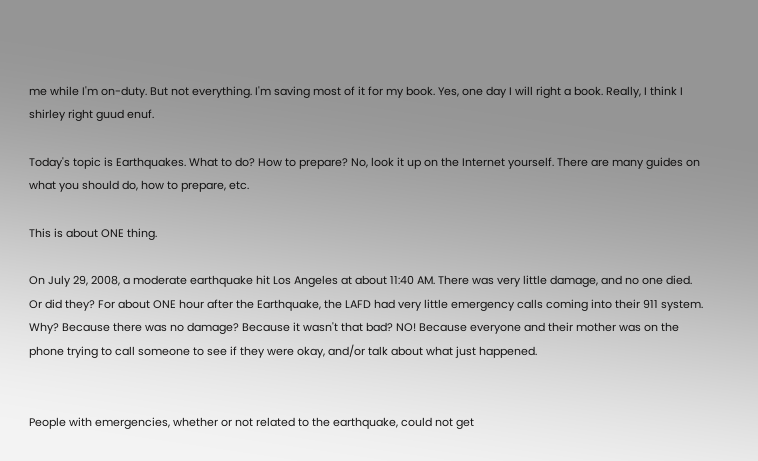me while I'm on-duty. But not everything. I'm saving most of it for my book. Yes, one day I will right a book. Really, I think I shirley right guud enuf.

Today's topic is Earthquakes. What to do? How to prepare? No, look it up on the Internet yourself. There are many guides on what you should do, how to prepare, etc.

This is about ONE thing.

On July 29, 2008, a moderate earthquake hit Los Angeles at about 11:40 AM. There was very little damage, and no one died. Or did they? For about ONE hour after the Earthquake, the LAFD had very little emergency calls coming into their 911 system. Why? Because there was no damage? Because it wasn't that bad? NO! Because everyone and their mother was on the phone trying to call someone to see if they were okay, and/or talk about what just happened.


People with emergencies, whether or not related to the earthquake, could not get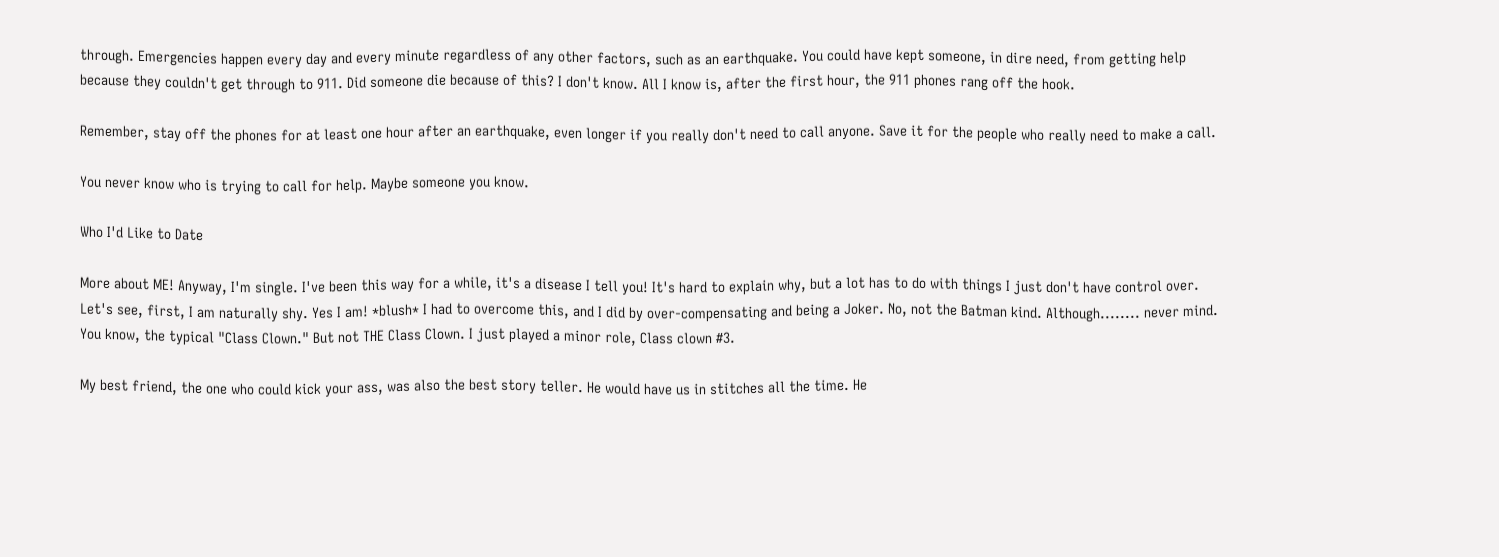through. Emergencies happen every day and every minute regardless of any other factors, such as an earthquake. You could have kept someone, in dire need, from getting help because they couldn't get through to 911. Did someone die because of this? I don't know. All I know is, after the first hour, the 911 phones rang off the hook.

Remember, stay off the phones for at least one hour after an earthquake, even longer if you really don't need to call anyone. Save it for the people who really need to make a call.

You never know who is trying to call for help. Maybe someone you know.

Who I'd Like to Date

More about ME! Anyway, I'm single. I've been this way for a while, it's a disease I tell you! It's hard to explain why, but a lot has to do with things I just don't have control over. Let's see, first, I am naturally shy. Yes I am! *blush* I had to overcome this, and I did by over-compensating and being a Joker. No, not the Batman kind. Although........ never mind. You know, the typical "Class Clown." But not THE Class Clown. I just played a minor role, Class clown #3.

My best friend, the one who could kick your ass, was also the best story teller. He would have us in stitches all the time. He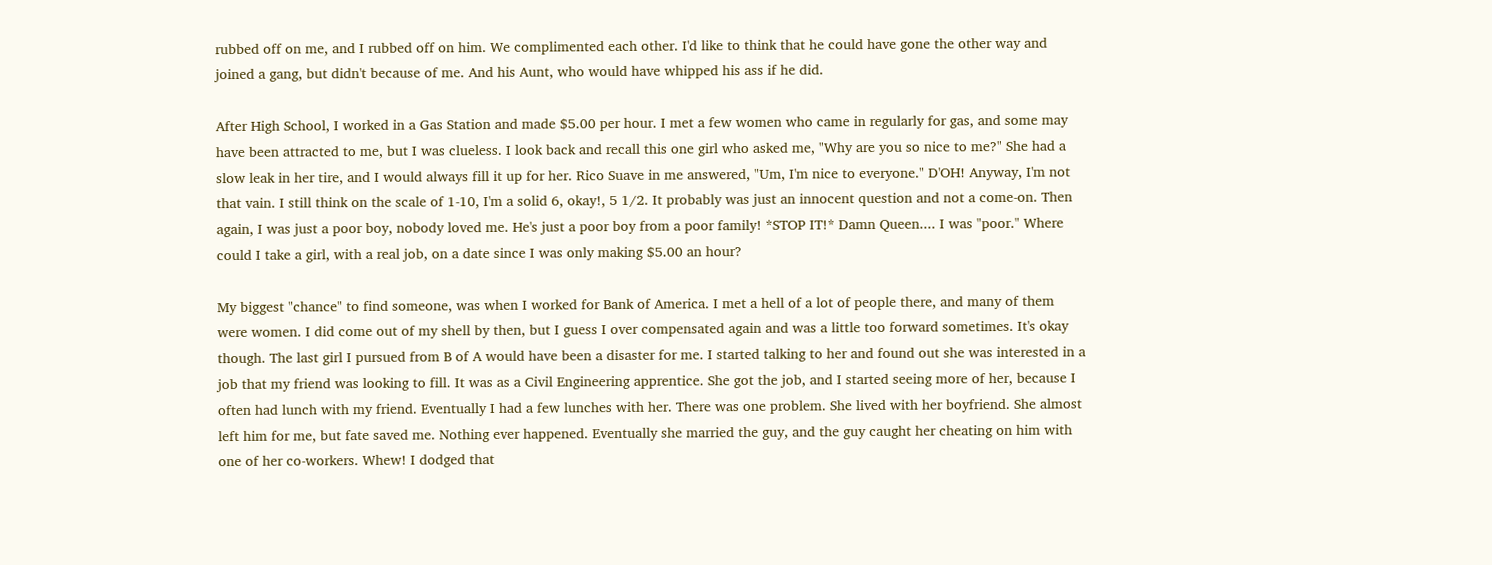rubbed off on me, and I rubbed off on him. We complimented each other. I'd like to think that he could have gone the other way and joined a gang, but didn't because of me. And his Aunt, who would have whipped his ass if he did.

After High School, I worked in a Gas Station and made $5.00 per hour. I met a few women who came in regularly for gas, and some may have been attracted to me, but I was clueless. I look back and recall this one girl who asked me, "Why are you so nice to me?" She had a slow leak in her tire, and I would always fill it up for her. Rico Suave in me answered, "Um, I'm nice to everyone." D'OH! Anyway, I'm not that vain. I still think on the scale of 1-10, I'm a solid 6, okay!, 5 1/2. It probably was just an innocent question and not a come-on. Then again, I was just a poor boy, nobody loved me. He's just a poor boy from a poor family! *STOP IT!* Damn Queen.... I was "poor." Where could I take a girl, with a real job, on a date since I was only making $5.00 an hour?

My biggest "chance" to find someone, was when I worked for Bank of America. I met a hell of a lot of people there, and many of them were women. I did come out of my shell by then, but I guess I over compensated again and was a little too forward sometimes. It's okay though. The last girl I pursued from B of A would have been a disaster for me. I started talking to her and found out she was interested in a job that my friend was looking to fill. It was as a Civil Engineering apprentice. She got the job, and I started seeing more of her, because I often had lunch with my friend. Eventually I had a few lunches with her. There was one problem. She lived with her boyfriend. She almost left him for me, but fate saved me. Nothing ever happened. Eventually she married the guy, and the guy caught her cheating on him with one of her co-workers. Whew! I dodged that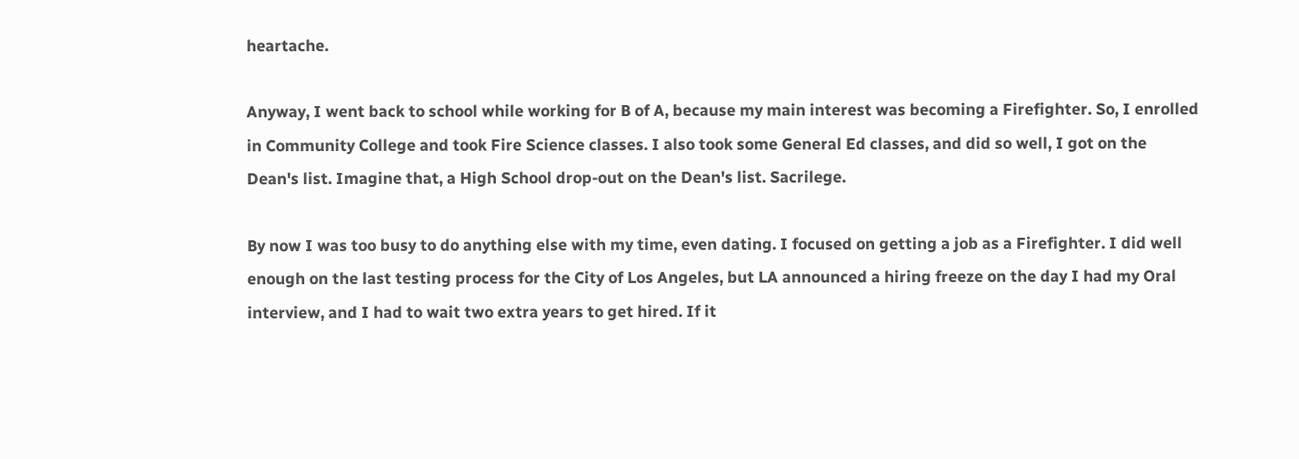heartache.

Anyway, I went back to school while working for B of A, because my main interest was becoming a Firefighter. So, I enrolled in Community College and took Fire Science classes. I also took some General Ed classes, and did so well, I got on the Dean's list. Imagine that, a High School drop-out on the Dean's list. Sacrilege.

By now I was too busy to do anything else with my time, even dating. I focused on getting a job as a Firefighter. I did well enough on the last testing process for the City of Los Angeles, but LA announced a hiring freeze on the day I had my Oral interview, and I had to wait two extra years to get hired. If it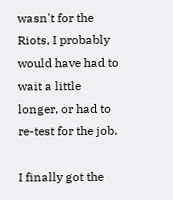wasn't for the Riots, I probably would have had to wait a little longer, or had to re-test for the job.

I finally got the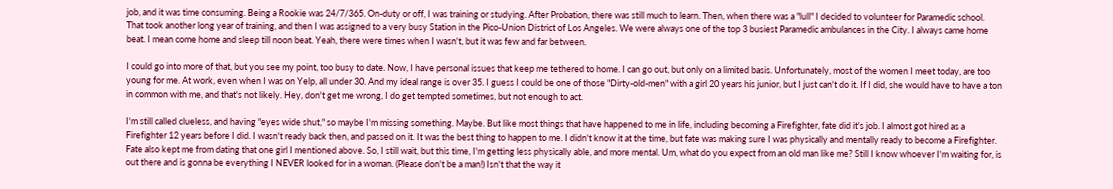job, and it was time consuming. Being a Rookie was 24/7/365. On-duty or off, I was training or studying. After Probation, there was still much to learn. Then, when there was a "lull" I decided to volunteer for Paramedic school. That took another long year of training, and then I was assigned to a very busy Station in the Pico-Union District of Los Angeles. We were always one of the top 3 busiest Paramedic ambulances in the City. I always came home beat. I mean come home and sleep till noon beat. Yeah, there were times when I wasn't, but it was few and far between.

I could go into more of that, but you see my point, too busy to date. Now, I have personal issues that keep me tethered to home. I can go out, but only on a limited basis. Unfortunately, most of the women I meet today, are too young for me. At work, even when I was on Yelp, all under 30. And my ideal range is over 35. I guess I could be one of those "Dirty-old-men" with a girl 20 years his junior, but I just can't do it. If I did, she would have to have a ton in common with me, and that's not likely. Hey, don't get me wrong, I do get tempted sometimes, but not enough to act.

I'm still called clueless, and having "eyes wide shut," so maybe I'm missing something. Maybe. But like most things that have happened to me in life, including becoming a Firefighter, fate did it's job. I almost got hired as a Firefighter 12 years before I did. I wasn't ready back then, and passed on it. It was the best thing to happen to me. I didn't know it at the time, but fate was making sure I was physically and mentally ready to become a Firefighter. Fate also kept me from dating that one girl I mentioned above. So, I still wait, but this time, I'm getting less physically able, and more mental. Um, what do you expect from an old man like me? Still I know whoever I'm waiting for, is out there and is gonna be everything I NEVER looked for in a woman. (Please don't be a man!) Isn't that the way it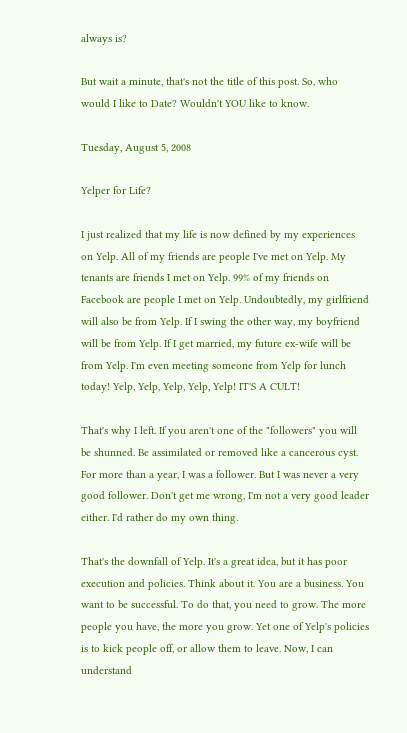always is?

But wait a minute, that's not the title of this post. So, who would I like to Date? Wouldn't YOU like to know.

Tuesday, August 5, 2008

Yelper for Life?

I just realized that my life is now defined by my experiences on Yelp. All of my friends are people I've met on Yelp. My tenants are friends I met on Yelp. 99% of my friends on Facebook are people I met on Yelp. Undoubtedly, my girlfriend will also be from Yelp. If I swing the other way, my boyfriend will be from Yelp. If I get married, my future ex-wife will be from Yelp. I'm even meeting someone from Yelp for lunch today! Yelp, Yelp, Yelp, Yelp, Yelp! IT'S A CULT!

That's why I left. If you aren't one of the "followers" you will be shunned. Be assimilated or removed like a cancerous cyst. For more than a year, I was a follower. But I was never a very good follower. Don't get me wrong, I'm not a very good leader either. I'd rather do my own thing.

That's the downfall of Yelp. It's a great idea, but it has poor execution and policies. Think about it. You are a business. You want to be successful. To do that, you need to grow. The more people you have, the more you grow. Yet one of Yelp's policies is to kick people off, or allow them to leave. Now, I can understand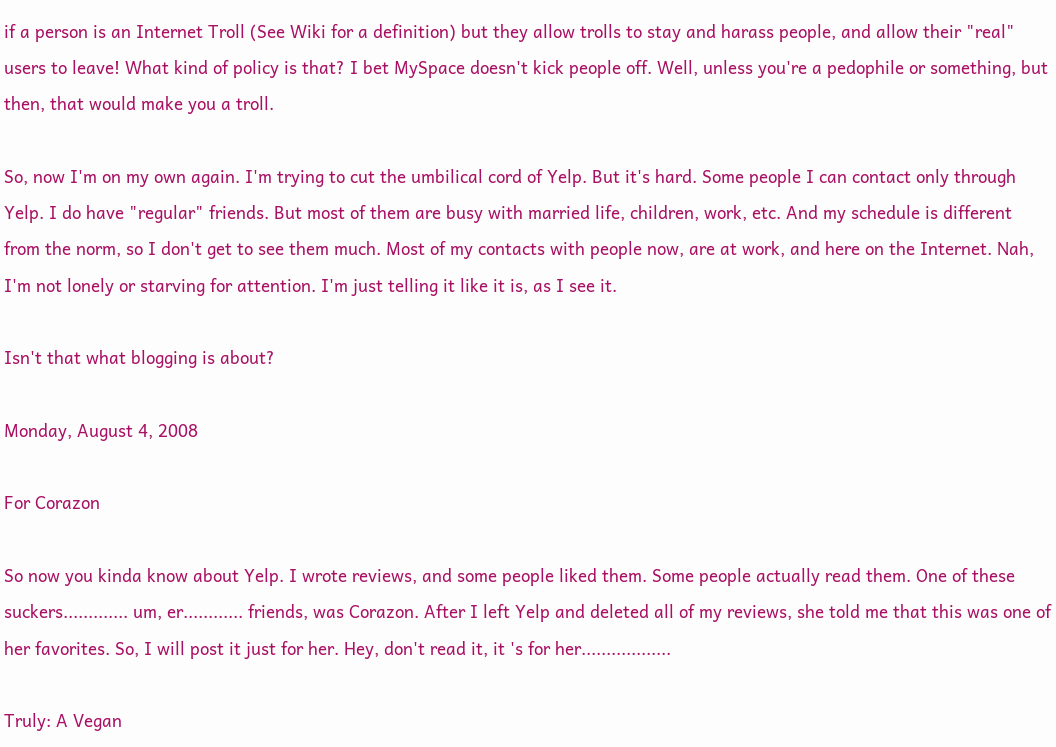if a person is an Internet Troll (See Wiki for a definition) but they allow trolls to stay and harass people, and allow their "real" users to leave! What kind of policy is that? I bet MySpace doesn't kick people off. Well, unless you're a pedophile or something, but then, that would make you a troll.

So, now I'm on my own again. I'm trying to cut the umbilical cord of Yelp. But it's hard. Some people I can contact only through Yelp. I do have "regular" friends. But most of them are busy with married life, children, work, etc. And my schedule is different from the norm, so I don't get to see them much. Most of my contacts with people now, are at work, and here on the Internet. Nah, I'm not lonely or starving for attention. I'm just telling it like it is, as I see it.

Isn't that what blogging is about?

Monday, August 4, 2008

For Corazon

So now you kinda know about Yelp. I wrote reviews, and some people liked them. Some people actually read them. One of these suckers............. um, er............ friends, was Corazon. After I left Yelp and deleted all of my reviews, she told me that this was one of her favorites. So, I will post it just for her. Hey, don't read it, it 's for her..................

Truly: A Vegan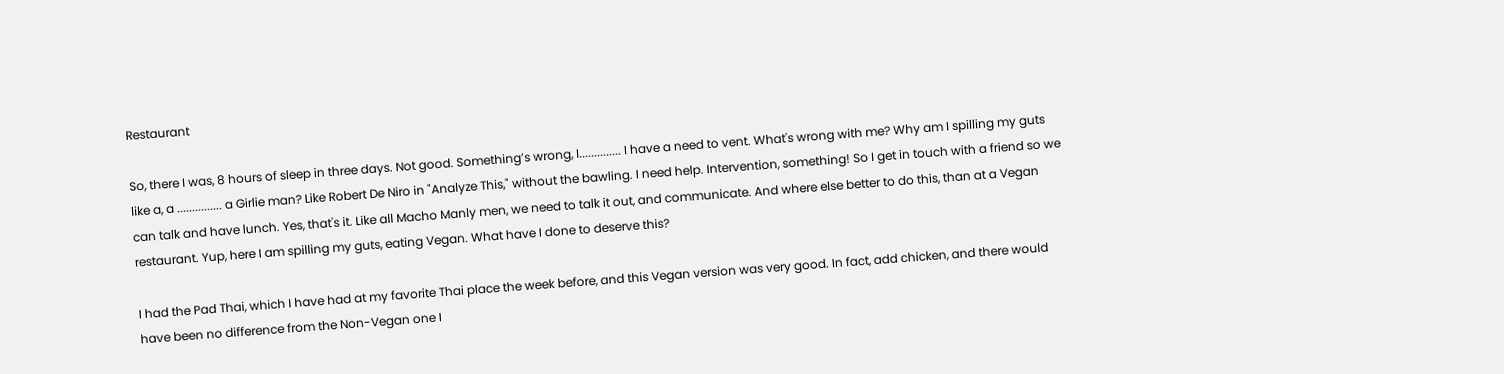Restaurant

So, there I was, 8 hours of sleep in three days. Not good. Something’s wrong, I.............. I have a need to vent. What's wrong with me? Why am I spilling my guts like a, a ............... a Girlie man? Like Robert De Niro in "Analyze This," without the bawling. I need help. Intervention, something! So I get in touch with a friend so we can talk and have lunch. Yes, that's it. Like all Macho Manly men, we need to talk it out, and communicate. And where else better to do this, than at a Vegan restaurant. Yup, here I am spilling my guts, eating Vegan. What have I done to deserve this?

I had the Pad Thai, which I have had at my favorite Thai place the week before, and this Vegan version was very good. In fact, add chicken, and there would have been no difference from the Non-Vegan one I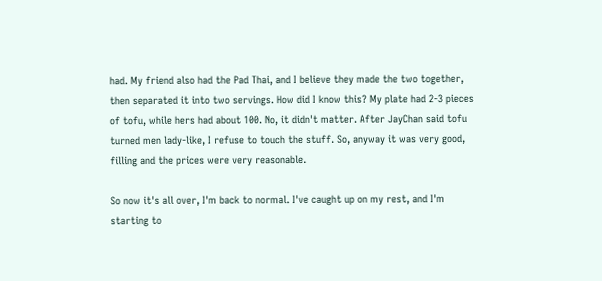had. My friend also had the Pad Thai, and I believe they made the two together, then separated it into two servings. How did I know this? My plate had 2-3 pieces of tofu, while hers had about 100. No, it didn't matter. After JayChan said tofu turned men lady-like, I refuse to touch the stuff. So, anyway it was very good, filling and the prices were very reasonable.

So now it's all over, I'm back to normal. I've caught up on my rest, and I'm starting to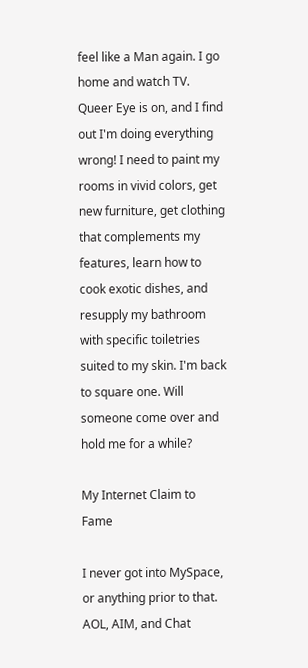feel like a Man again. I go home and watch TV. Queer Eye is on, and I find out I'm doing everything wrong! I need to paint my rooms in vivid colors, get new furniture, get clothing that complements my features, learn how to cook exotic dishes, and resupply my bathroom with specific toiletries suited to my skin. I'm back to square one. Will someone come over and hold me for a while?

My Internet Claim to Fame

I never got into MySpace, or anything prior to that. AOL, AIM, and Chat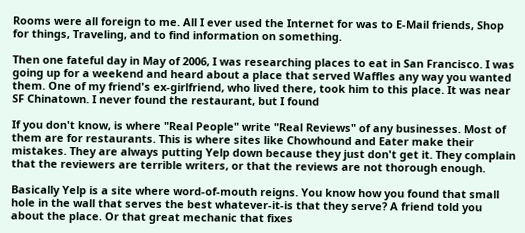Rooms were all foreign to me. All I ever used the Internet for was to E-Mail friends, Shop for things, Traveling, and to find information on something.

Then one fateful day in May of 2006, I was researching places to eat in San Francisco. I was going up for a weekend and heard about a place that served Waffles any way you wanted them. One of my friend's ex-girlfriend, who lived there, took him to this place. It was near SF Chinatown. I never found the restaurant, but I found

If you don't know, is where "Real People" write "Real Reviews" of any businesses. Most of them are for restaurants. This is where sites like Chowhound and Eater make their mistakes. They are always putting Yelp down because they just don't get it. They complain that the reviewers are terrible writers, or that the reviews are not thorough enough.

Basically Yelp is a site where word-of-mouth reigns. You know how you found that small hole in the wall that serves the best whatever-it-is that they serve? A friend told you about the place. Or that great mechanic that fixes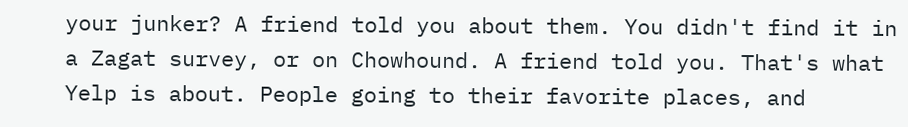your junker? A friend told you about them. You didn't find it in a Zagat survey, or on Chowhound. A friend told you. That's what Yelp is about. People going to their favorite places, and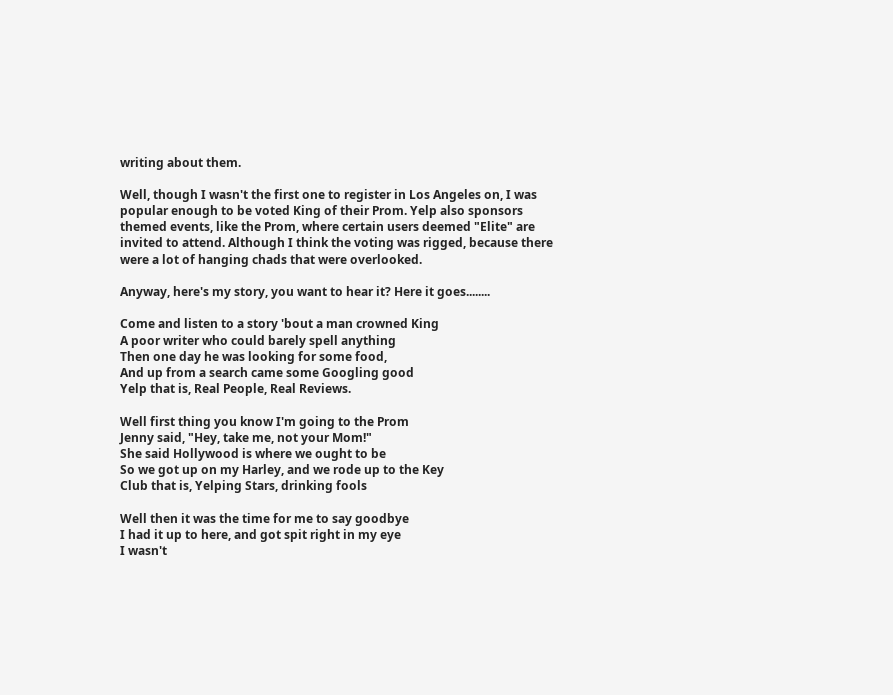writing about them.

Well, though I wasn't the first one to register in Los Angeles on, I was popular enough to be voted King of their Prom. Yelp also sponsors themed events, like the Prom, where certain users deemed "Elite" are invited to attend. Although I think the voting was rigged, because there were a lot of hanging chads that were overlooked.

Anyway, here's my story, you want to hear it? Here it goes........

Come and listen to a story 'bout a man crowned King
A poor writer who could barely spell anything
Then one day he was looking for some food,
And up from a search came some Googling good
Yelp that is, Real People, Real Reviews.

Well first thing you know I'm going to the Prom
Jenny said, "Hey, take me, not your Mom!"
She said Hollywood is where we ought to be
So we got up on my Harley, and we rode up to the Key
Club that is, Yelping Stars, drinking fools

Well then it was the time for me to say goodbye
I had it up to here, and got spit right in my eye
I wasn't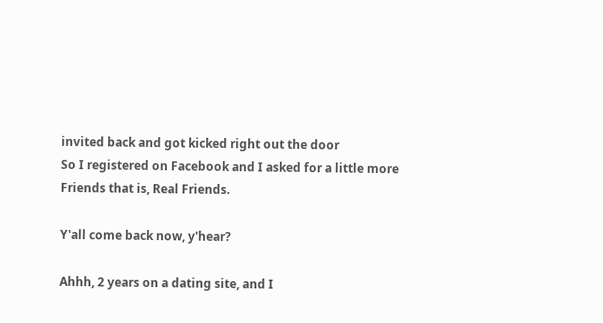invited back and got kicked right out the door
So I registered on Facebook and I asked for a little more
Friends that is, Real Friends.

Y'all come back now, y'hear?

Ahhh, 2 years on a dating site, and I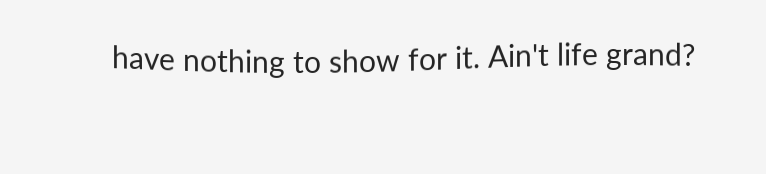have nothing to show for it. Ain't life grand?